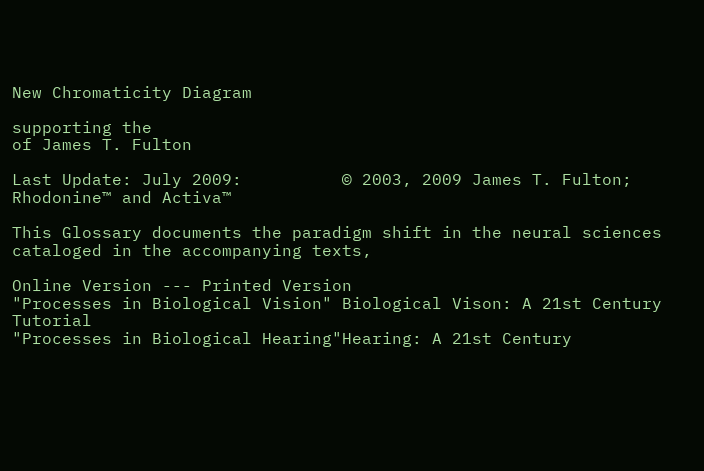New Chromaticity Diagram

supporting the
of James T. Fulton

Last Update: July 2009:          © 2003, 2009 James T. Fulton;       Rhodonine™ and Activa™

This Glossary documents the paradigm shift in the neural sciences cataloged in the accompanying texts,

Online Version --- Printed Version
"Processes in Biological Vision" Biological Vison: A 21st Century Tutorial
"Processes in Biological Hearing"Hearing: A 21st Century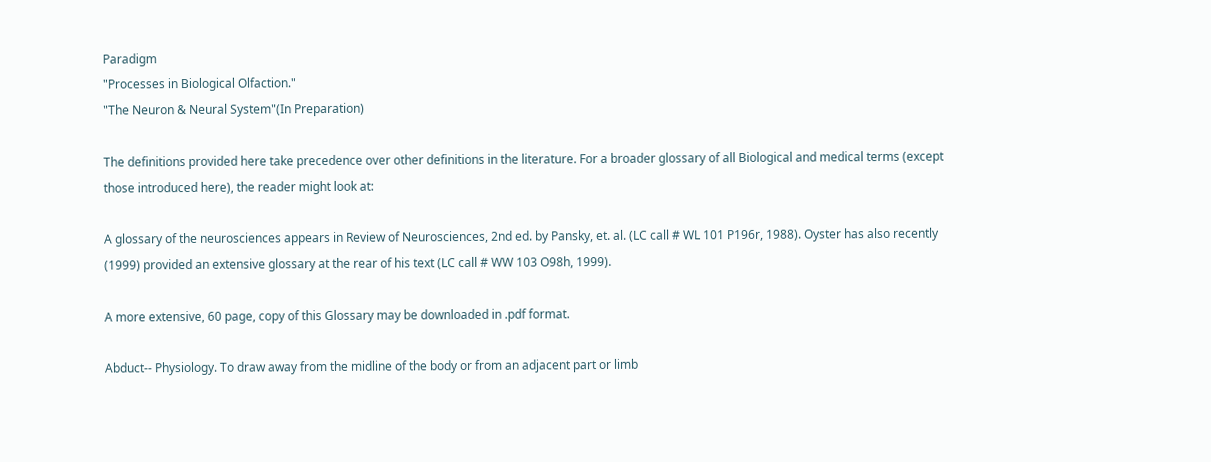Paradigm
"Processes in Biological Olfaction."
"The Neuron & Neural System"(In Preparation)

The definitions provided here take precedence over other definitions in the literature. For a broader glossary of all Biological and medical terms (except those introduced here), the reader might look at:

A glossary of the neurosciences appears in Review of Neurosciences, 2nd ed. by Pansky, et. al. (LC call # WL 101 P196r, 1988). Oyster has also recently (1999) provided an extensive glossary at the rear of his text (LC call # WW 103 O98h, 1999).

A more extensive, 60 page, copy of this Glossary may be downloaded in .pdf format.

Abduct-- Physiology. To draw away from the midline of the body or from an adjacent part or limb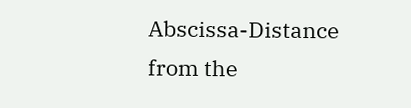Abscissa-Distance from the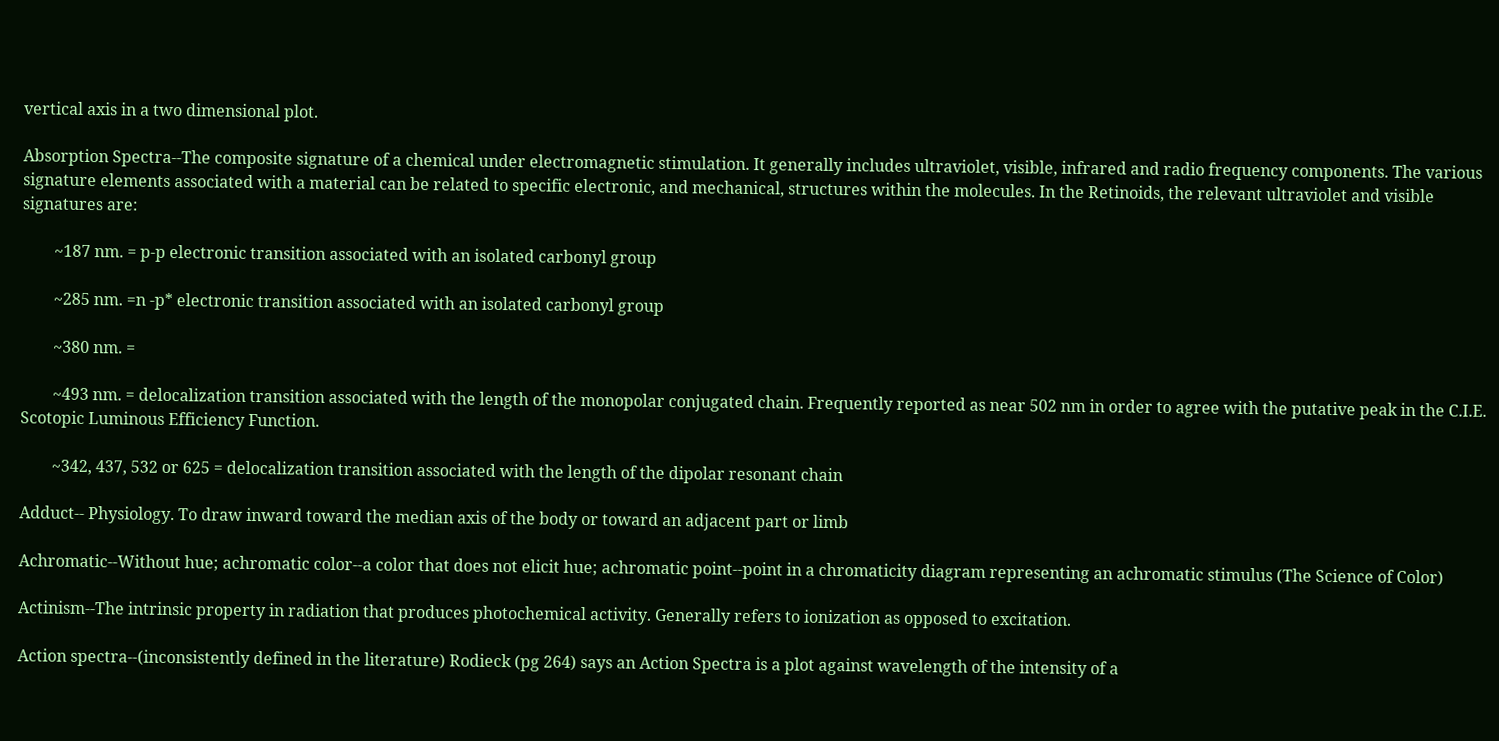vertical axis in a two dimensional plot.

Absorption Spectra--The composite signature of a chemical under electromagnetic stimulation. It generally includes ultraviolet, visible, infrared and radio frequency components. The various signature elements associated with a material can be related to specific electronic, and mechanical, structures within the molecules. In the Retinoids, the relevant ultraviolet and visible signatures are:

        ~187 nm. = p-p electronic transition associated with an isolated carbonyl group

        ~285 nm. =n -p* electronic transition associated with an isolated carbonyl group

        ~380 nm. =

        ~493 nm. = delocalization transition associated with the length of the monopolar conjugated chain. Frequently reported as near 502 nm in order to agree with the putative peak in the C.I.E. Scotopic Luminous Efficiency Function.

        ~342, 437, 532 or 625 = delocalization transition associated with the length of the dipolar resonant chain

Adduct-- Physiology. To draw inward toward the median axis of the body or toward an adjacent part or limb

Achromatic--Without hue; achromatic color--a color that does not elicit hue; achromatic point--point in a chromaticity diagram representing an achromatic stimulus (The Science of Color)

Actinism--The intrinsic property in radiation that produces photochemical activity. Generally refers to ionization as opposed to excitation.

Action spectra--(inconsistently defined in the literature) Rodieck (pg 264) says an Action Spectra is a plot against wavelength of the intensity of a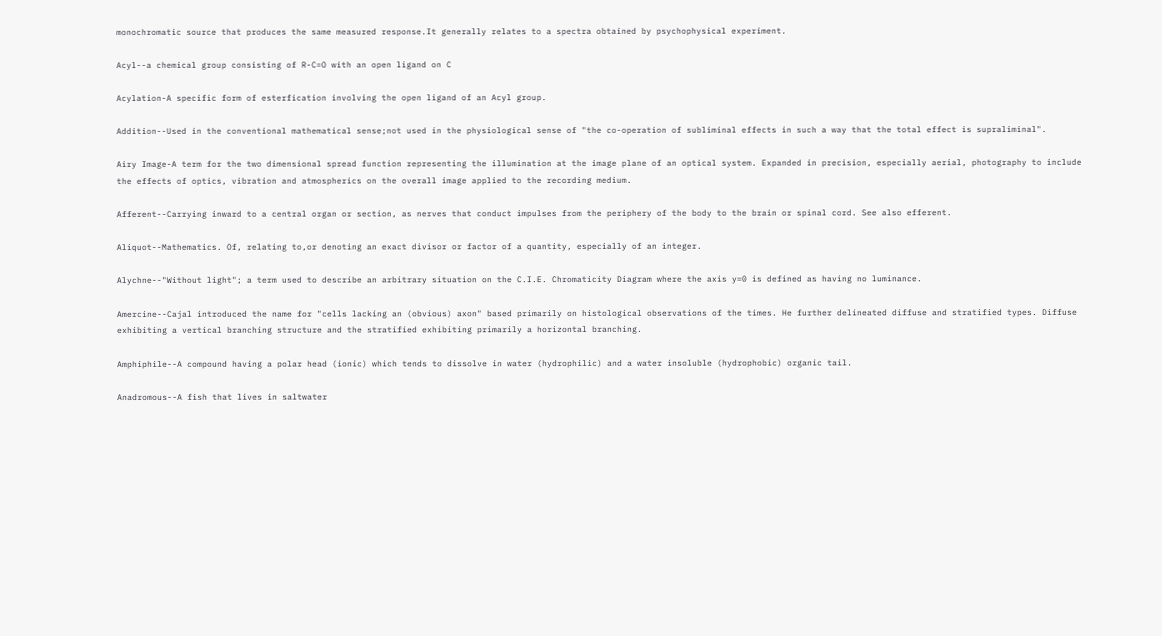monochromatic source that produces the same measured response.It generally relates to a spectra obtained by psychophysical experiment.

Acyl--a chemical group consisting of R-C=O with an open ligand on C

Acylation-A specific form of esterfication involving the open ligand of an Acyl group.

Addition--Used in the conventional mathematical sense;not used in the physiological sense of "the co-operation of subliminal effects in such a way that the total effect is supraliminal".

Airy Image-A term for the two dimensional spread function representing the illumination at the image plane of an optical system. Expanded in precision, especially aerial, photography to include the effects of optics, vibration and atmospherics on the overall image applied to the recording medium.

Afferent--Carrying inward to a central organ or section, as nerves that conduct impulses from the periphery of the body to the brain or spinal cord. See also efferent.

Aliquot--Mathematics. Of, relating to,or denoting an exact divisor or factor of a quantity, especially of an integer.

Alychne--"Without light"; a term used to describe an arbitrary situation on the C.I.E. Chromaticity Diagram where the axis y=0 is defined as having no luminance.

Amercine--Cajal introduced the name for "cells lacking an (obvious) axon" based primarily on histological observations of the times. He further delineated diffuse and stratified types. Diffuse exhibiting a vertical branching structure and the stratified exhibiting primarily a horizontal branching.

Amphiphile--A compound having a polar head (ionic) which tends to dissolve in water (hydrophilic) and a water insoluble (hydrophobic) organic tail.

Anadromous--A fish that lives in saltwater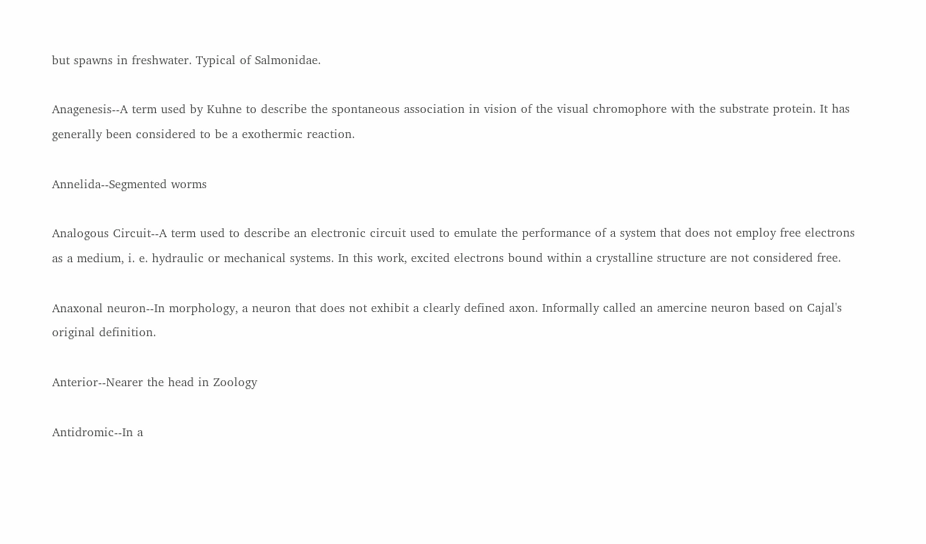but spawns in freshwater. Typical of Salmonidae.

Anagenesis--A term used by Kuhne to describe the spontaneous association in vision of the visual chromophore with the substrate protein. It has generally been considered to be a exothermic reaction.

Annelida--Segmented worms

Analogous Circuit--A term used to describe an electronic circuit used to emulate the performance of a system that does not employ free electrons as a medium, i. e. hydraulic or mechanical systems. In this work, excited electrons bound within a crystalline structure are not considered free.

Anaxonal neuron--In morphology, a neuron that does not exhibit a clearly defined axon. Informally called an amercine neuron based on Cajal's original definition.

Anterior--Nearer the head in Zoology

Antidromic--In a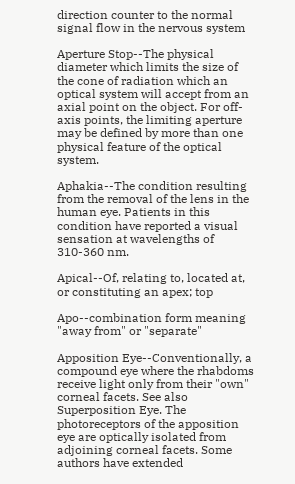direction counter to the normal signal flow in the nervous system

Aperture Stop--The physical diameter which limits the size of the cone of radiation which an optical system will accept from an axial point on the object. For off-axis points, the limiting aperture may be defined by more than one physical feature of the optical system.

Aphakia--The condition resulting from the removal of the lens in the human eye. Patients in this condition have reported a visual sensation at wavelengths of 310-360 nm.

Apical--Of, relating to, located at, or constituting an apex; top

Apo--combination form meaning "away from" or "separate"

Apposition Eye--Conventionally, a compound eye where the rhabdoms receive light only from their "own" corneal facets. See also Superposition Eye. The photoreceptors of the apposition eye are optically isolated from adjoining corneal facets. Some authors have extended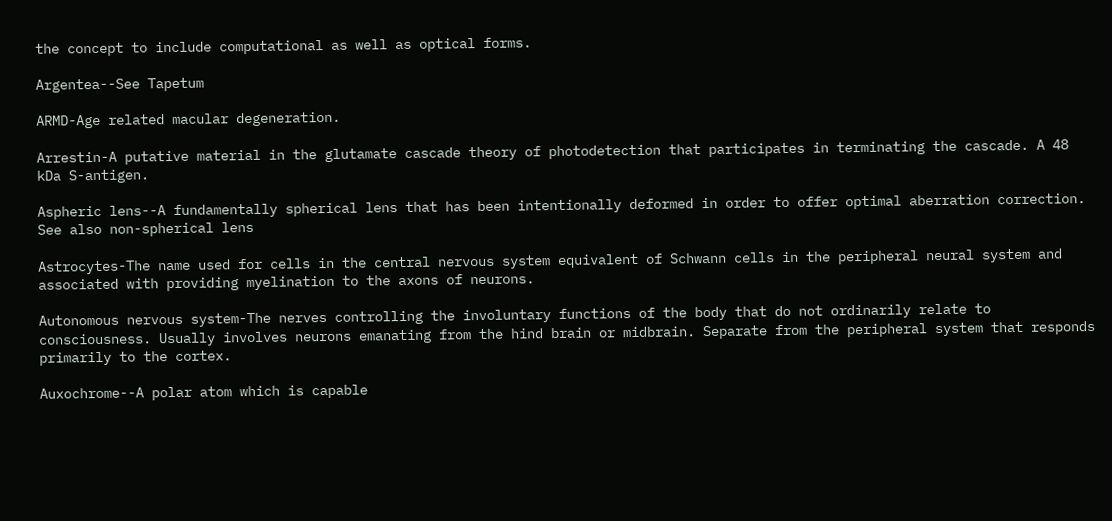the concept to include computational as well as optical forms.

Argentea--See Tapetum

ARMD-Age related macular degeneration.

Arrestin-A putative material in the glutamate cascade theory of photodetection that participates in terminating the cascade. A 48 kDa S-antigen.

Aspheric lens--A fundamentally spherical lens that has been intentionally deformed in order to offer optimal aberration correction. See also non-spherical lens

Astrocytes-The name used for cells in the central nervous system equivalent of Schwann cells in the peripheral neural system and associated with providing myelination to the axons of neurons.

Autonomous nervous system-The nerves controlling the involuntary functions of the body that do not ordinarily relate to consciousness. Usually involves neurons emanating from the hind brain or midbrain. Separate from the peripheral system that responds primarily to the cortex.

Auxochrome--A polar atom which is capable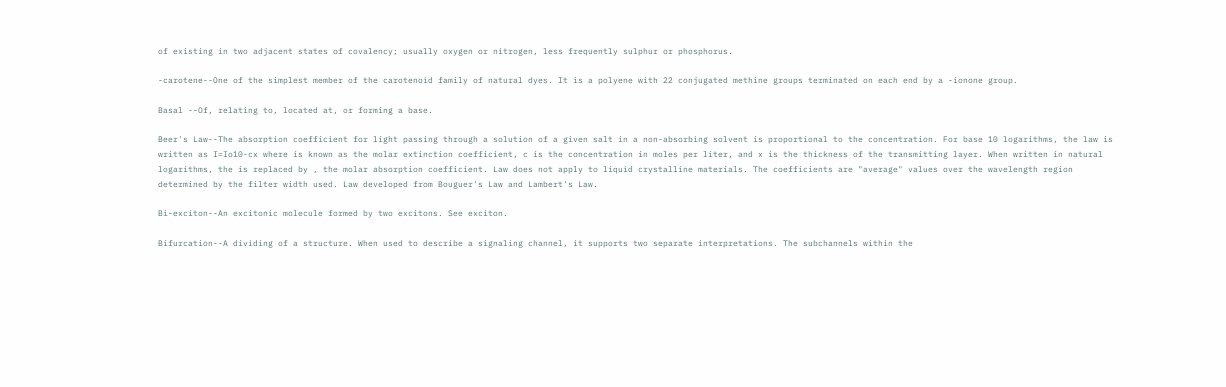of existing in two adjacent states of covalency; usually oxygen or nitrogen, less frequently sulphur or phosphorus.

-carotene--One of the simplest member of the carotenoid family of natural dyes. It is a polyene with 22 conjugated methine groups terminated on each end by a -ionone group.

Basal --Of, relating to, located at, or forming a base.

Beer's Law--The absorption coefficient for light passing through a solution of a given salt in a non-absorbing solvent is proportional to the concentration. For base 10 logarithms, the law is written as I=Io10-cx where is known as the molar extinction coefficient, c is the concentration in moles per liter, and x is the thickness of the transmitting layer. When written in natural logarithms, the is replaced by , the molar absorption coefficient. Law does not apply to liquid crystalline materials. The coefficients are "average" values over the wavelength region determined by the filter width used. Law developed from Bouguer's Law and Lambert's Law.

Bi-exciton--An excitonic molecule formed by two excitons. See exciton.

Bifurcation--A dividing of a structure. When used to describe a signaling channel, it supports two separate interpretations. The subchannels within the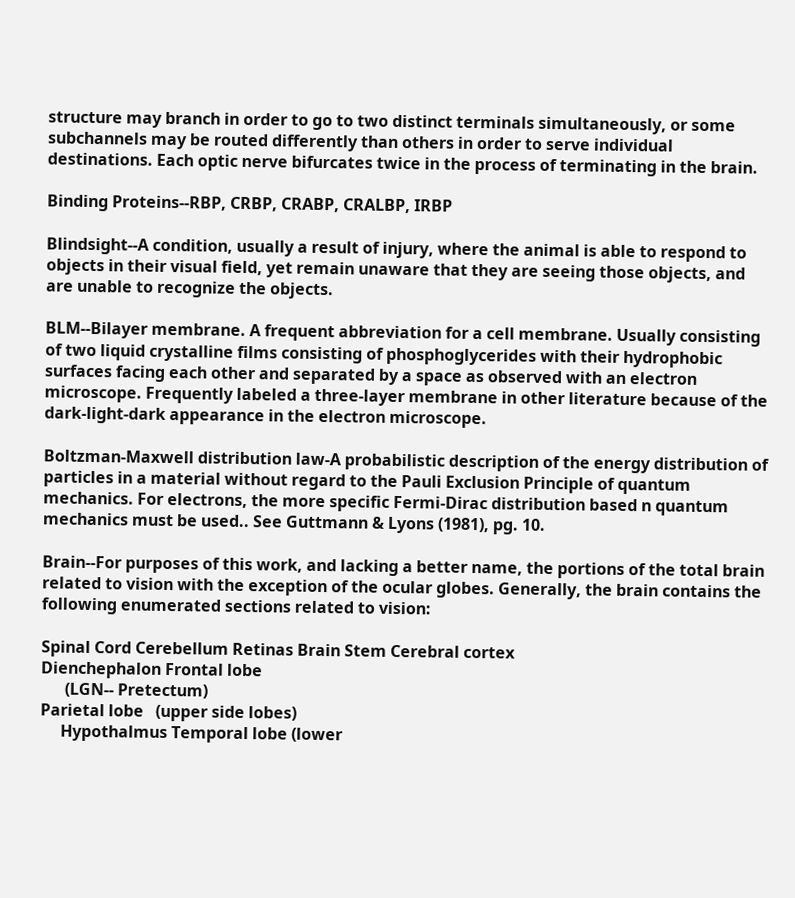structure may branch in order to go to two distinct terminals simultaneously, or some subchannels may be routed differently than others in order to serve individual destinations. Each optic nerve bifurcates twice in the process of terminating in the brain.

Binding Proteins--RBP, CRBP, CRABP, CRALBP, IRBP

Blindsight--A condition, usually a result of injury, where the animal is able to respond to objects in their visual field, yet remain unaware that they are seeing those objects, and are unable to recognize the objects.

BLM--Bilayer membrane. A frequent abbreviation for a cell membrane. Usually consisting of two liquid crystalline films consisting of phosphoglycerides with their hydrophobic surfaces facing each other and separated by a space as observed with an electron microscope. Frequently labeled a three-layer membrane in other literature because of the dark-light-dark appearance in the electron microscope.

Boltzman-Maxwell distribution law-A probabilistic description of the energy distribution of particles in a material without regard to the Pauli Exclusion Principle of quantum mechanics. For electrons, the more specific Fermi-Dirac distribution based n quantum mechanics must be used.. See Guttmann & Lyons (1981), pg. 10.

Brain--For purposes of this work, and lacking a better name, the portions of the total brain related to vision with the exception of the ocular globes. Generally, the brain contains the following enumerated sections related to vision:

Spinal Cord Cerebellum Retinas Brain Stem Cerebral cortex
Dienchephalon Frontal lobe
      (LGN-- Pretectum)
Parietal lobe   (upper side lobes)
     Hypothalmus Temporal lobe (lower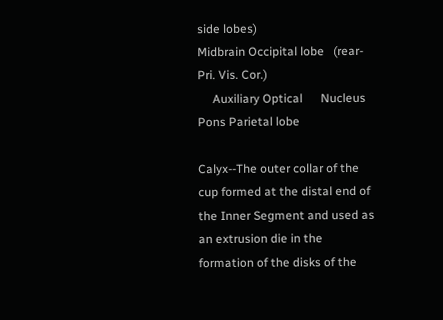side lobes)
Midbrain Occipital lobe   (rear-Pri. Vis. Cor.)
     Auxiliary Optical      Nucleus
Pons Parietal lobe

Calyx--The outer collar of the cup formed at the distal end of the Inner Segment and used as an extrusion die in the formation of the disks of the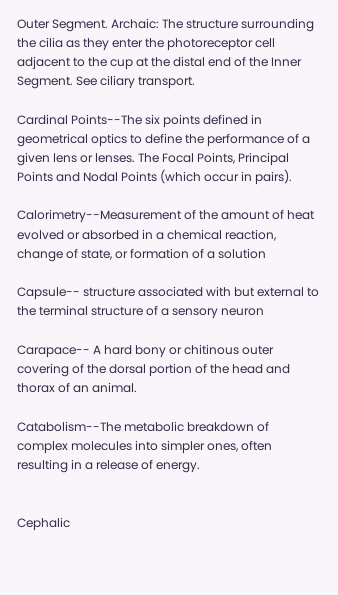Outer Segment. Archaic: The structure surrounding the cilia as they enter the photoreceptor cell adjacent to the cup at the distal end of the Inner Segment. See ciliary transport.

Cardinal Points--The six points defined in geometrical optics to define the performance of a given lens or lenses. The Focal Points, Principal Points and Nodal Points (which occur in pairs).

Calorimetry--Measurement of the amount of heat evolved or absorbed in a chemical reaction, change of state, or formation of a solution

Capsule-- structure associated with but external to the terminal structure of a sensory neuron

Carapace-- A hard bony or chitinous outer covering of the dorsal portion of the head and thorax of an animal.

Catabolism--The metabolic breakdown of complex molecules into simpler ones, often resulting in a release of energy.


Cephalic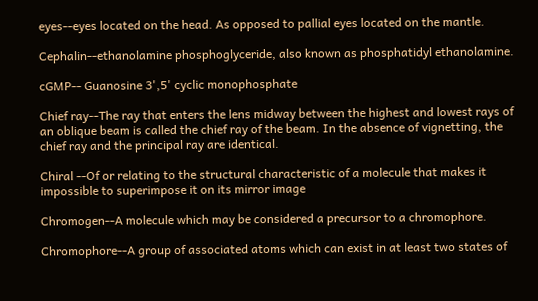eyes--eyes located on the head. As opposed to pallial eyes located on the mantle.

Cephalin--ethanolamine phosphoglyceride, also known as phosphatidyl ethanolamine.

cGMP-- Guanosine 3',5' cyclic monophosphate

Chief ray--The ray that enters the lens midway between the highest and lowest rays of an oblique beam is called the chief ray of the beam. In the absence of vignetting, the chief ray and the principal ray are identical.

Chiral --Of or relating to the structural characteristic of a molecule that makes it impossible to superimpose it on its mirror image

Chromogen--A molecule which may be considered a precursor to a chromophore.

Chromophore--A group of associated atoms which can exist in at least two states of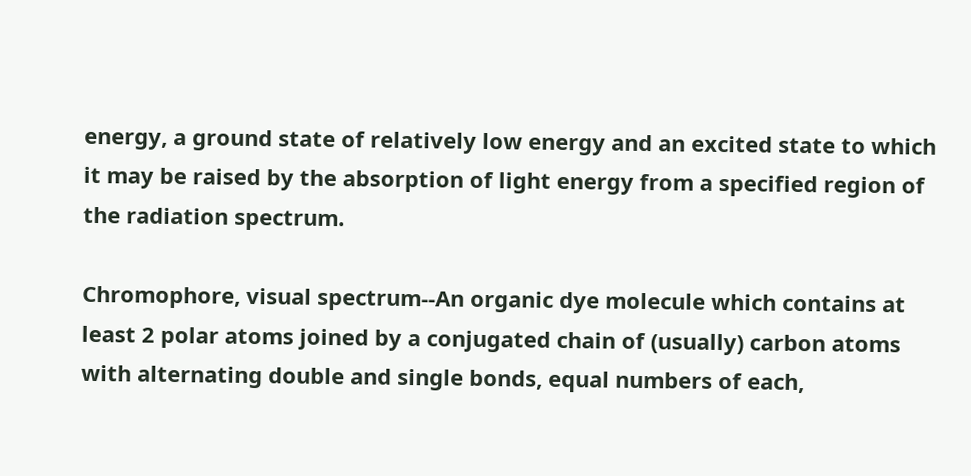energy, a ground state of relatively low energy and an excited state to which it may be raised by the absorption of light energy from a specified region of the radiation spectrum.

Chromophore, visual spectrum--An organic dye molecule which contains at least 2 polar atoms joined by a conjugated chain of (usually) carbon atoms with alternating double and single bonds, equal numbers of each,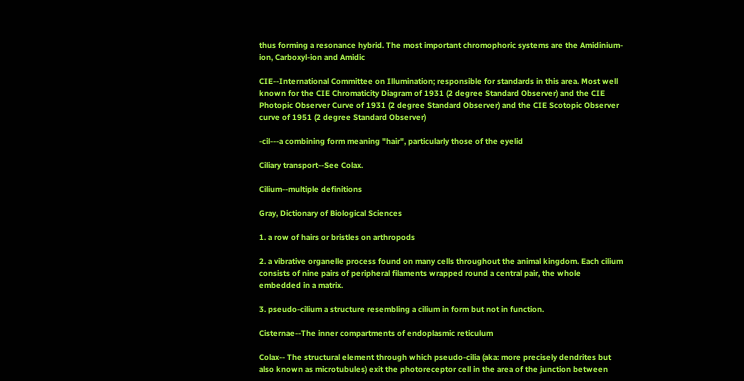thus forming a resonance hybrid. The most important chromophoric systems are the Amidinium-ion, Carboxyl-ion and Amidic

CIE--International Committee on Illumination; responsible for standards in this area. Most well known for the CIE Chromaticity Diagram of 1931 (2 degree Standard Observer) and the CIE Photopic Observer Curve of 1931 (2 degree Standard Observer) and the CIE Scotopic Observer curve of 1951 (2 degree Standard Observer)

-cil---a combining form meaning "hair", particularly those of the eyelid

Ciliary transport--See Colax.

Cilium--multiple definitions

Gray, Dictionary of Biological Sciences

1. a row of hairs or bristles on arthropods

2. a vibrative organelle process found on many cells throughout the animal kingdom. Each cilium consists of nine pairs of peripheral filaments wrapped round a central pair, the whole embedded in a matrix.

3. pseudo-cilium a structure resembling a cilium in form but not in function.

Cisternae--The inner compartments of endoplasmic reticulum

Colax-- The structural element through which pseudo-cilia (aka: more precisely dendrites but also known as microtubules) exit the photoreceptor cell in the area of the junction between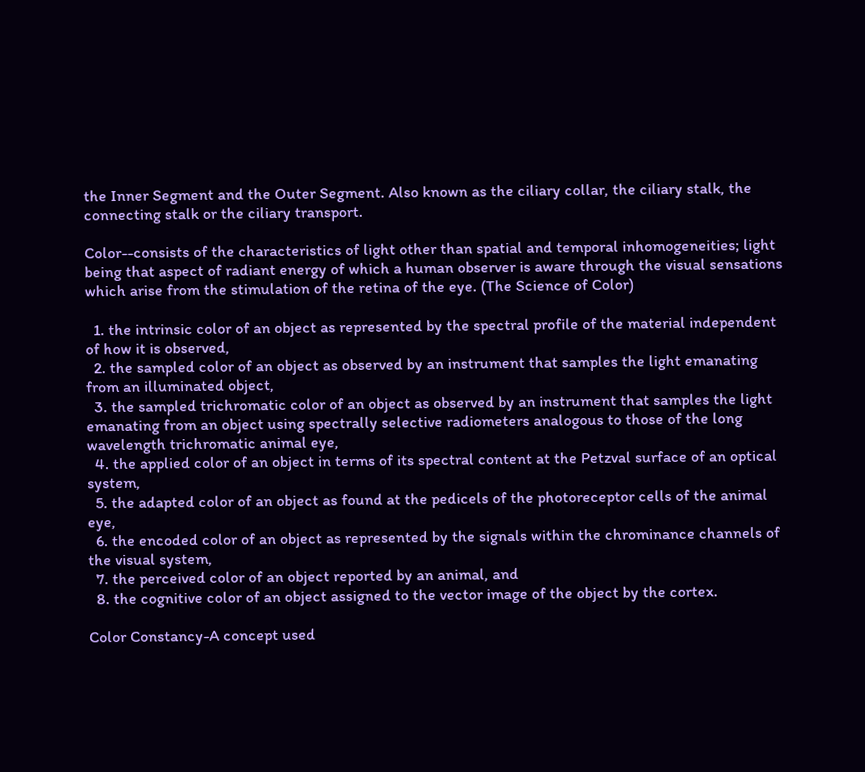the Inner Segment and the Outer Segment. Also known as the ciliary collar, the ciliary stalk, the connecting stalk or the ciliary transport.

Color--consists of the characteristics of light other than spatial and temporal inhomogeneities; light being that aspect of radiant energy of which a human observer is aware through the visual sensations which arise from the stimulation of the retina of the eye. (The Science of Color)

  1. the intrinsic color of an object as represented by the spectral profile of the material independent of how it is observed,
  2. the sampled color of an object as observed by an instrument that samples the light emanating from an illuminated object,
  3. the sampled trichromatic color of an object as observed by an instrument that samples the light emanating from an object using spectrally selective radiometers analogous to those of the long wavelength trichromatic animal eye,
  4. the applied color of an object in terms of its spectral content at the Petzval surface of an optical system,
  5. the adapted color of an object as found at the pedicels of the photoreceptor cells of the animal eye,
  6. the encoded color of an object as represented by the signals within the chrominance channels of the visual system,
  7. the perceived color of an object reported by an animal, and
  8. the cognitive color of an object assigned to the vector image of the object by the cortex.

Color Constancy-A concept used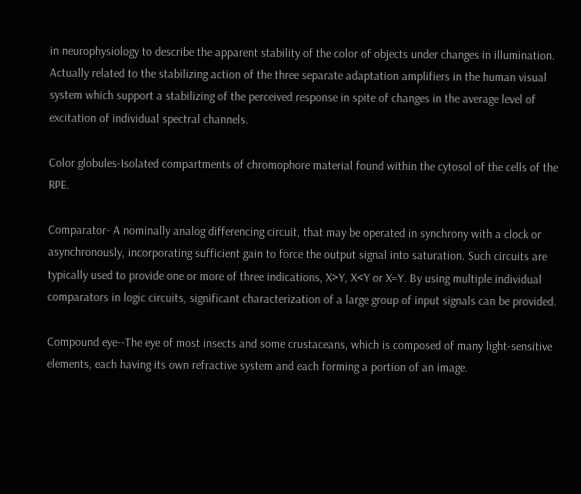in neurophysiology to describe the apparent stability of the color of objects under changes in illumination. Actually related to the stabilizing action of the three separate adaptation amplifiers in the human visual system which support a stabilizing of the perceived response in spite of changes in the average level of excitation of individual spectral channels.

Color globules-Isolated compartments of chromophore material found within the cytosol of the cells of the RPE.

Comparator- A nominally analog differencing circuit, that may be operated in synchrony with a clock or asynchronously, incorporating sufficient gain to force the output signal into saturation. Such circuits are typically used to provide one or more of three indications, X>Y, X<Y or X=Y. By using multiple individual comparators in logic circuits, significant characterization of a large group of input signals can be provided.

Compound eye--The eye of most insects and some crustaceans, which is composed of many light-sensitive elements, each having its own refractive system and each forming a portion of an image.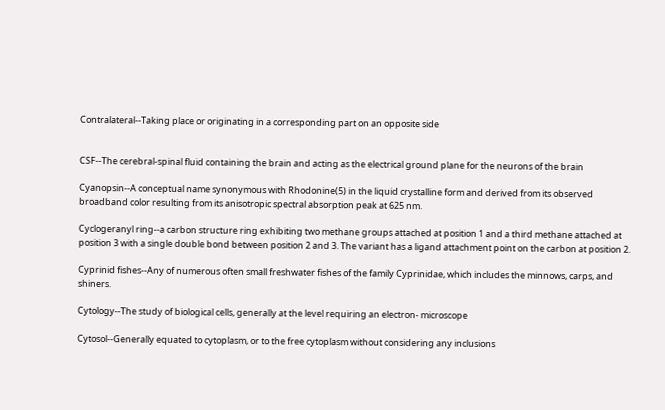Contralateral--Taking place or originating in a corresponding part on an opposite side


CSF--The cerebral-spinal fluid containing the brain and acting as the electrical ground plane for the neurons of the brain

Cyanopsin--A conceptual name synonymous with Rhodonine(5) in the liquid crystalline form and derived from its observed broadband color resulting from its anisotropic spectral absorption peak at 625 nm.

Cyclogeranyl ring--a carbon structure ring exhibiting two methane groups attached at position 1 and a third methane attached at position 3 with a single double bond between position 2 and 3. The variant has a ligand attachment point on the carbon at position 2.

Cyprinid fishes--Any of numerous often small freshwater fishes of the family Cyprinidae, which includes the minnows, carps, and shiners.

Cytology--The study of biological cells, generally at the level requiring an electron- microscope

Cytosol--Generally equated to cytoplasm, or to the free cytoplasm without considering any inclusions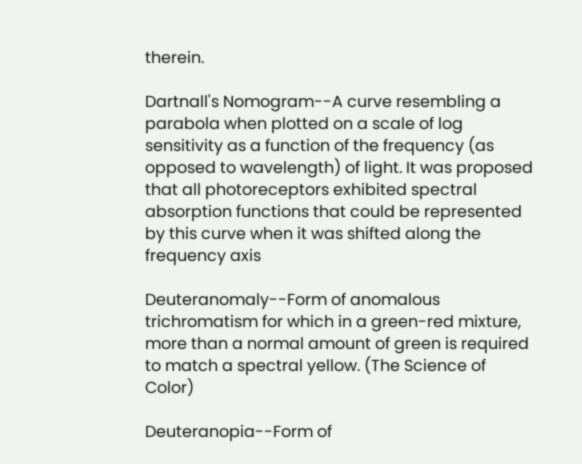therein.

Dartnall's Nomogram--A curve resembling a parabola when plotted on a scale of log sensitivity as a function of the frequency (as opposed to wavelength) of light. It was proposed that all photoreceptors exhibited spectral absorption functions that could be represented by this curve when it was shifted along the frequency axis

Deuteranomaly--Form of anomalous trichromatism for which in a green-red mixture, more than a normal amount of green is required to match a spectral yellow. (The Science of Color)

Deuteranopia--Form of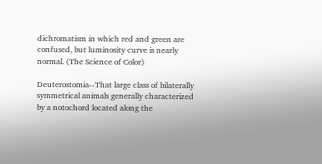dichromatism in which red and green are confused, but luminosity curve is nearly normal. (The Science of Color)

Deuterostomia--That large class of bilaterally symmetrical animals generally characterized by a notochord located along the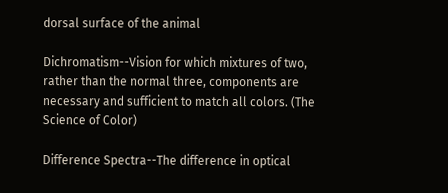dorsal surface of the animal

Dichromatism--Vision for which mixtures of two, rather than the normal three, components are necessary and sufficient to match all colors. (The Science of Color)

Difference Spectra--The difference in optical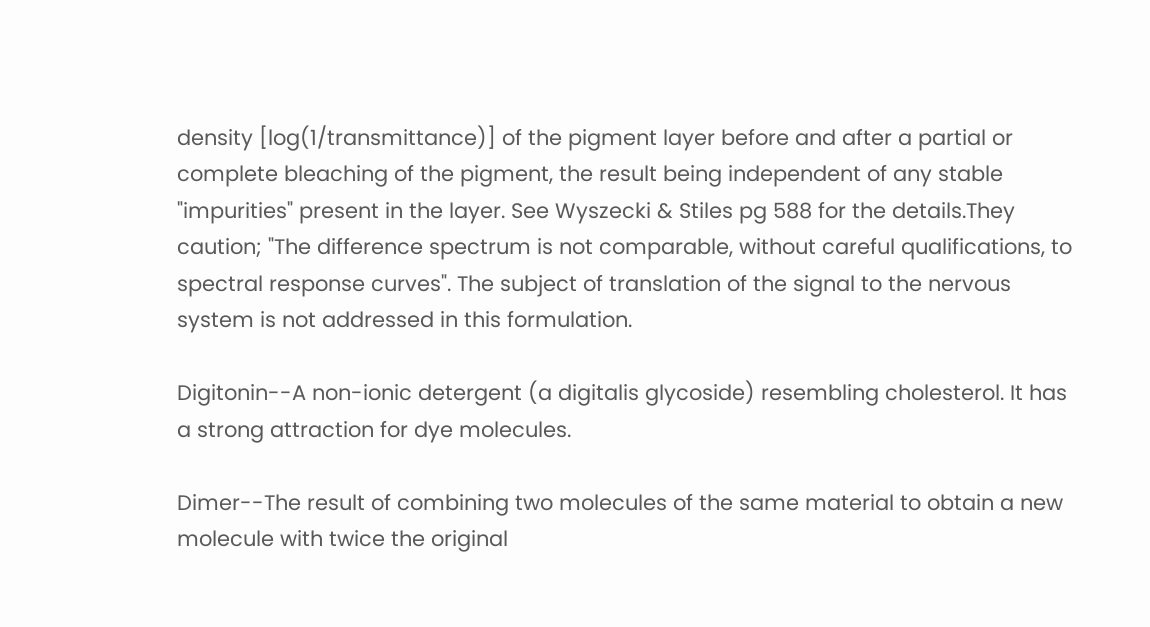density [log(1/transmittance)] of the pigment layer before and after a partial or complete bleaching of the pigment, the result being independent of any stable "impurities" present in the layer. See Wyszecki & Stiles pg 588 for the details.They caution; "The difference spectrum is not comparable, without careful qualifications, to spectral response curves". The subject of translation of the signal to the nervous system is not addressed in this formulation.

Digitonin--A non-ionic detergent (a digitalis glycoside) resembling cholesterol. It has a strong attraction for dye molecules.

Dimer--The result of combining two molecules of the same material to obtain a new molecule with twice the original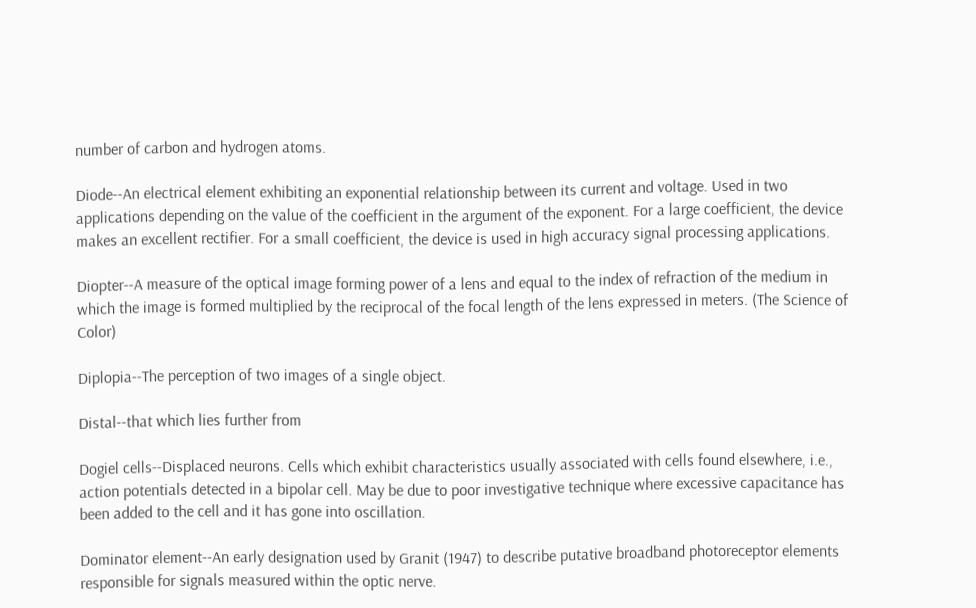number of carbon and hydrogen atoms.

Diode--An electrical element exhibiting an exponential relationship between its current and voltage. Used in two applications depending on the value of the coefficient in the argument of the exponent. For a large coefficient, the device makes an excellent rectifier. For a small coefficient, the device is used in high accuracy signal processing applications.

Diopter--A measure of the optical image forming power of a lens and equal to the index of refraction of the medium in which the image is formed multiplied by the reciprocal of the focal length of the lens expressed in meters. (The Science of Color)

Diplopia--The perception of two images of a single object.

Distal--that which lies further from

Dogiel cells--Displaced neurons. Cells which exhibit characteristics usually associated with cells found elsewhere, i.e., action potentials detected in a bipolar cell. May be due to poor investigative technique where excessive capacitance has been added to the cell and it has gone into oscillation.

Dominator element--An early designation used by Granit (1947) to describe putative broadband photoreceptor elements responsible for signals measured within the optic nerve.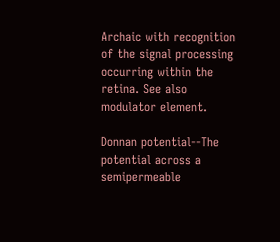Archaic with recognition of the signal processing occurring within the retina. See also modulator element.

Donnan potential--The potential across a semipermeable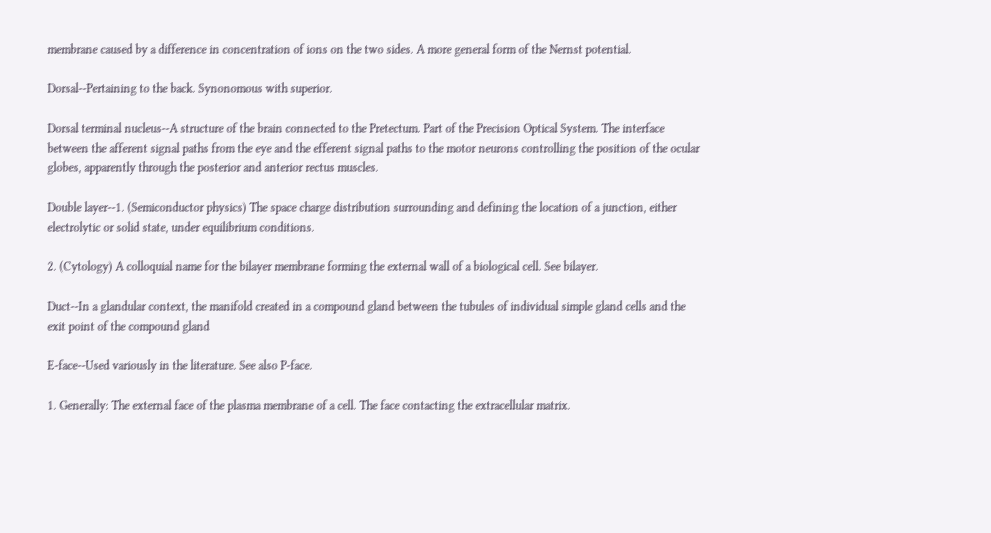membrane caused by a difference in concentration of ions on the two sides. A more general form of the Nernst potential.

Dorsal--Pertaining to the back. Synonomous with superior.

Dorsal terminal nucleus--A structure of the brain connected to the Pretectum. Part of the Precision Optical System. The interface between the afferent signal paths from the eye and the efferent signal paths to the motor neurons controlling the position of the ocular globes, apparently through the posterior and anterior rectus muscles.

Double layer--1. (Semiconductor physics) The space charge distribution surrounding and defining the location of a junction, either electrolytic or solid state, under equilibrium conditions.

2. (Cytology) A colloquial name for the bilayer membrane forming the external wall of a biological cell. See bilayer.

Duct--In a glandular context, the manifold created in a compound gland between the tubules of individual simple gland cells and the exit point of the compound gland

E-face--Used variously in the literature. See also P-face.

1. Generally: The external face of the plasma membrane of a cell. The face contacting the extracellular matrix.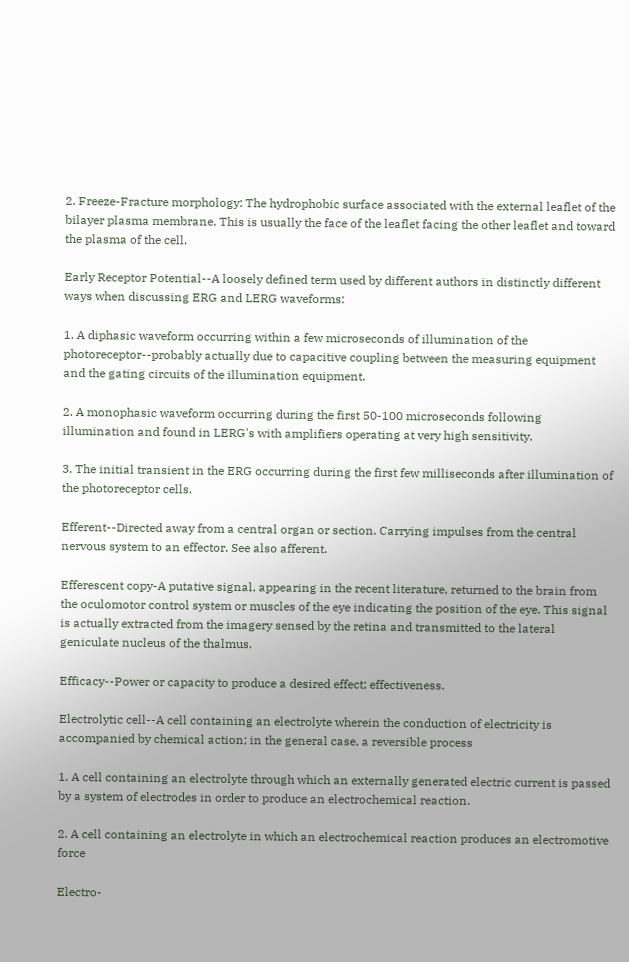2. Freeze-Fracture morphology: The hydrophobic surface associated with the external leaflet of the bilayer plasma membrane. This is usually the face of the leaflet facing the other leaflet and toward the plasma of the cell.

Early Receptor Potential--A loosely defined term used by different authors in distinctly different ways when discussing ERG and LERG waveforms:

1. A diphasic waveform occurring within a few microseconds of illumination of the photoreceptor--probably actually due to capacitive coupling between the measuring equipment and the gating circuits of the illumination equipment.

2. A monophasic waveform occurring during the first 50-100 microseconds following illumination and found in LERG's with amplifiers operating at very high sensitivity.

3. The initial transient in the ERG occurring during the first few milliseconds after illumination of the photoreceptor cells.

Efferent--Directed away from a central organ or section. Carrying impulses from the central nervous system to an effector. See also afferent.

Efferescent copy-A putative signal, appearing in the recent literature, returned to the brain from the oculomotor control system or muscles of the eye indicating the position of the eye. This signal is actually extracted from the imagery sensed by the retina and transmitted to the lateral geniculate nucleus of the thalmus.

Efficacy--Power or capacity to produce a desired effect; effectiveness.

Electrolytic cell--A cell containing an electrolyte wherein the conduction of electricity is accompanied by chemical action; in the general case, a reversible process

1. A cell containing an electrolyte through which an externally generated electric current is passed by a system of electrodes in order to produce an electrochemical reaction.

2. A cell containing an electrolyte in which an electrochemical reaction produces an electromotive force

Electro-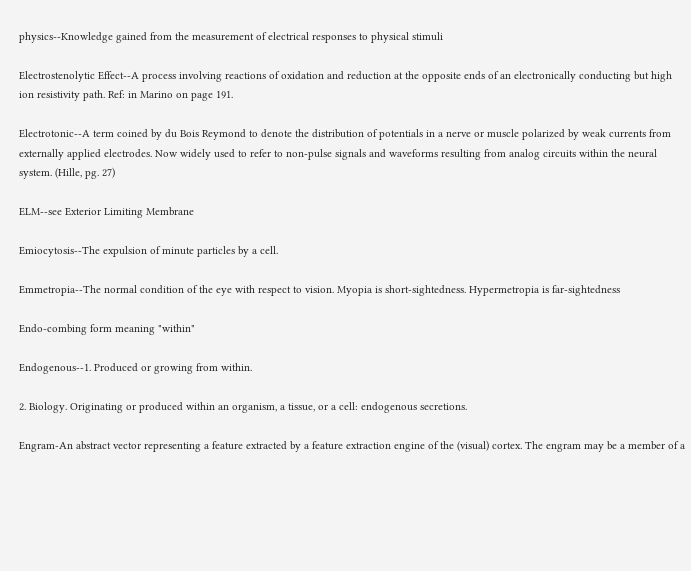physics--Knowledge gained from the measurement of electrical responses to physical stimuli

Electrostenolytic Effect--A process involving reactions of oxidation and reduction at the opposite ends of an electronically conducting but high ion resistivity path. Ref: in Marino on page 191.

Electrotonic--A term coined by du Bois Reymond to denote the distribution of potentials in a nerve or muscle polarized by weak currents from externally applied electrodes. Now widely used to refer to non-pulse signals and waveforms resulting from analog circuits within the neural system. (Hille, pg. 27)

ELM--see Exterior Limiting Membrane

Emiocytosis--The expulsion of minute particles by a cell.

Emmetropia--The normal condition of the eye with respect to vision. Myopia is short-sightedness. Hypermetropia is far-sightedness

Endo-combing form meaning "within"

Endogenous--1. Produced or growing from within.

2. Biology. Originating or produced within an organism, a tissue, or a cell: endogenous secretions.

Engram-An abstract vector representing a feature extracted by a feature extraction engine of the (visual) cortex. The engram may be a member of a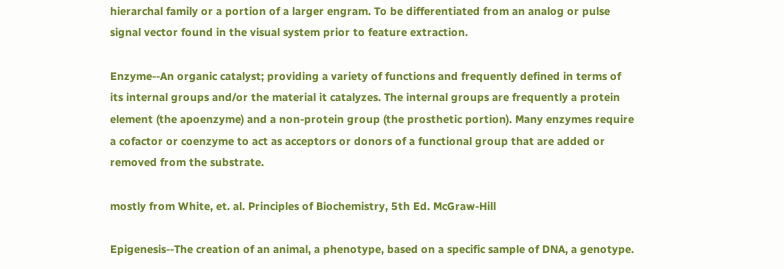hierarchal family or a portion of a larger engram. To be differentiated from an analog or pulse signal vector found in the visual system prior to feature extraction.

Enzyme--An organic catalyst; providing a variety of functions and frequently defined in terms of its internal groups and/or the material it catalyzes. The internal groups are frequently a protein element (the apoenzyme) and a non-protein group (the prosthetic portion). Many enzymes require a cofactor or coenzyme to act as acceptors or donors of a functional group that are added or removed from the substrate.

mostly from White, et. al. Principles of Biochemistry, 5th Ed. McGraw-Hill

Epigenesis--The creation of an animal, a phenotype, based on a specific sample of DNA, a genotype.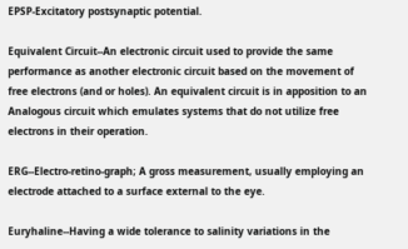EPSP-Excitatory postsynaptic potential.

Equivalent Circuit--An electronic circuit used to provide the same performance as another electronic circuit based on the movement of free electrons (and or holes). An equivalent circuit is in apposition to an Analogous circuit which emulates systems that do not utilize free electrons in their operation.

ERG--Electro-retino-graph; A gross measurement, usually employing an electrode attached to a surface external to the eye.

Euryhaline--Having a wide tolerance to salinity variations in the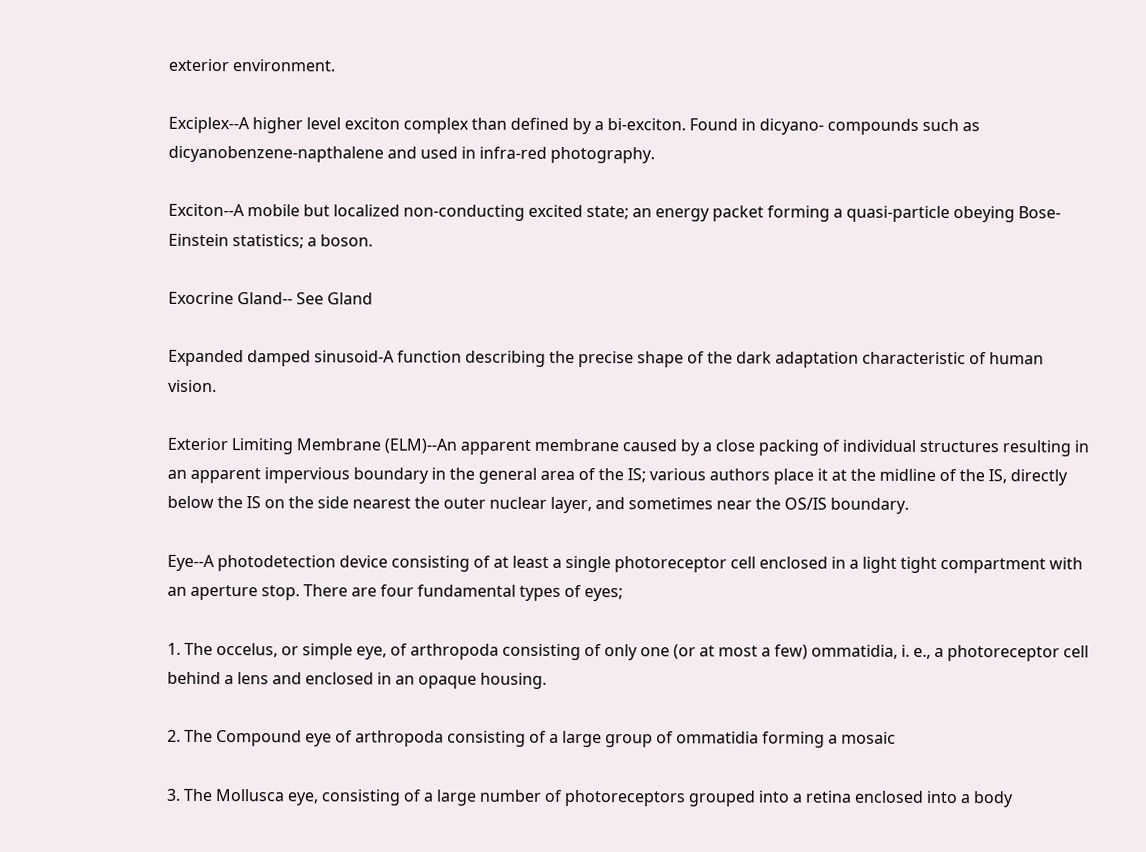exterior environment.

Exciplex--A higher level exciton complex than defined by a bi-exciton. Found in dicyano- compounds such as dicyanobenzene-napthalene and used in infra-red photography.

Exciton--A mobile but localized non-conducting excited state; an energy packet forming a quasi-particle obeying Bose-Einstein statistics; a boson.

Exocrine Gland-- See Gland

Expanded damped sinusoid-A function describing the precise shape of the dark adaptation characteristic of human vision.

Exterior Limiting Membrane (ELM)--An apparent membrane caused by a close packing of individual structures resulting in an apparent impervious boundary in the general area of the IS; various authors place it at the midline of the IS, directly below the IS on the side nearest the outer nuclear layer, and sometimes near the OS/IS boundary.

Eye--A photodetection device consisting of at least a single photoreceptor cell enclosed in a light tight compartment with an aperture stop. There are four fundamental types of eyes;

1. The occelus, or simple eye, of arthropoda consisting of only one (or at most a few) ommatidia, i. e., a photoreceptor cell behind a lens and enclosed in an opaque housing.

2. The Compound eye of arthropoda consisting of a large group of ommatidia forming a mosaic

3. The Mollusca eye, consisting of a large number of photoreceptors grouped into a retina enclosed into a body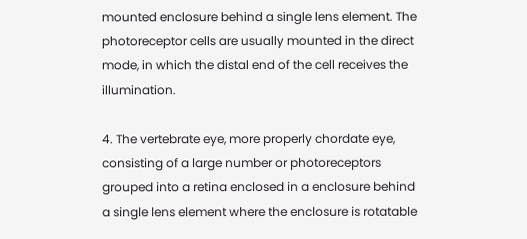mounted enclosure behind a single lens element. The photoreceptor cells are usually mounted in the direct mode, in which the distal end of the cell receives the illumination.

4. The vertebrate eye, more properly chordate eye, consisting of a large number or photoreceptors grouped into a retina enclosed in a enclosure behind a single lens element where the enclosure is rotatable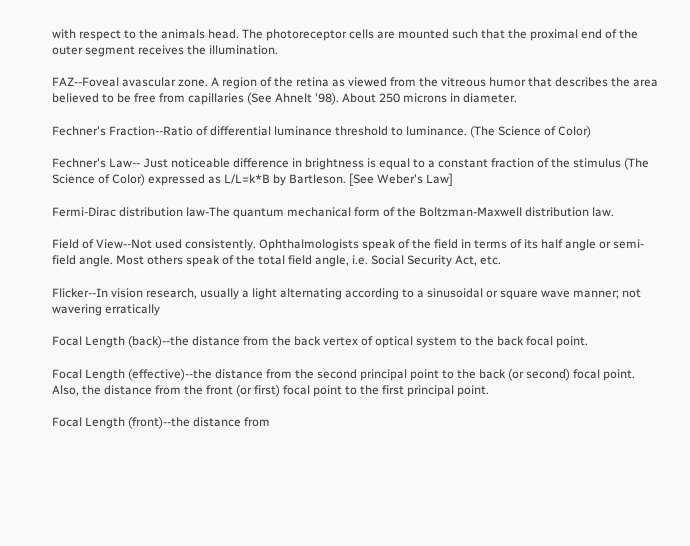with respect to the animals head. The photoreceptor cells are mounted such that the proximal end of the outer segment receives the illumination.

FAZ--Foveal avascular zone. A region of the retina as viewed from the vitreous humor that describes the area believed to be free from capillaries (See Ahnelt '98). About 250 microns in diameter.

Fechner's Fraction--Ratio of differential luminance threshold to luminance. (The Science of Color)

Fechner's Law-- Just noticeable difference in brightness is equal to a constant fraction of the stimulus (The Science of Color) expressed as L/L=k*B by Bartleson. [See Weber's Law]

Fermi-Dirac distribution law-The quantum mechanical form of the Boltzman-Maxwell distribution law.

Field of View--Not used consistently. Ophthalmologists speak of the field in terms of its half angle or semi-field angle. Most others speak of the total field angle, i.e. Social Security Act, etc.

Flicker--In vision research, usually a light alternating according to a sinusoidal or square wave manner; not wavering erratically

Focal Length (back)--the distance from the back vertex of optical system to the back focal point.

Focal Length (effective)--the distance from the second principal point to the back (or second) focal point. Also, the distance from the front (or first) focal point to the first principal point.

Focal Length (front)--the distance from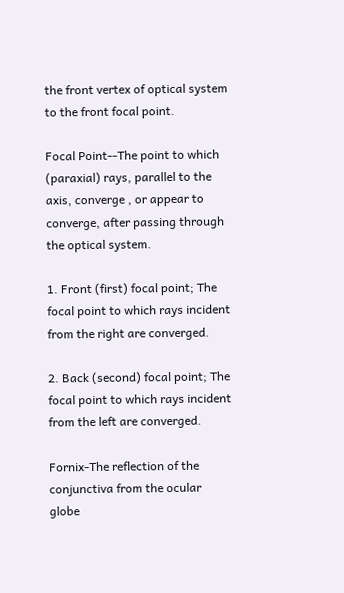the front vertex of optical system to the front focal point.

Focal Point--The point to which (paraxial) rays, parallel to the axis, converge , or appear to converge, after passing through the optical system.

1. Front (first) focal point; The focal point to which rays incident from the right are converged.

2. Back (second) focal point; The focal point to which rays incident from the left are converged.

Fornix-The reflection of the conjunctiva from the ocular globe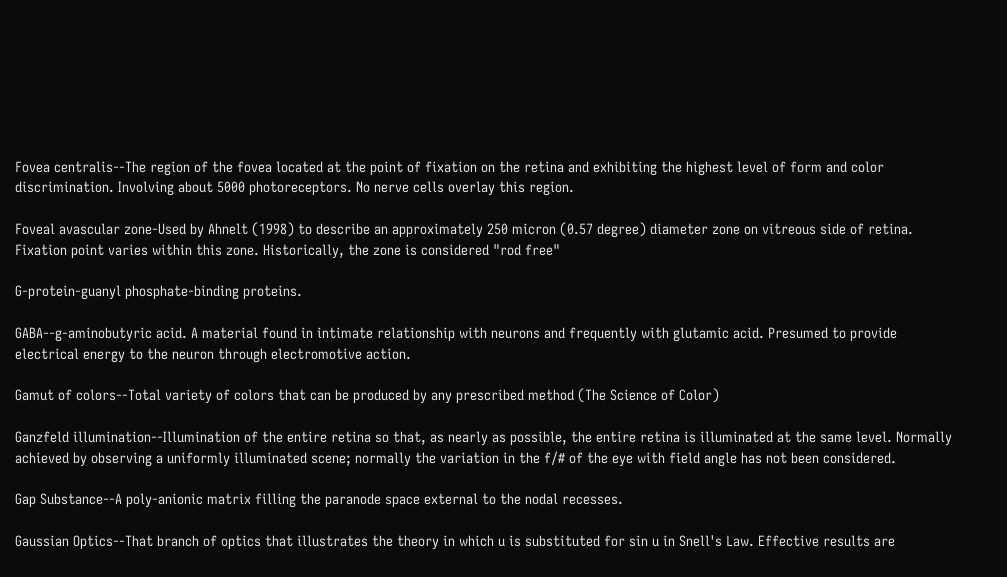Fovea centralis--The region of the fovea located at the point of fixation on the retina and exhibiting the highest level of form and color discrimination. Involving about 5000 photoreceptors. No nerve cells overlay this region.

Foveal avascular zone-Used by Ahnelt (1998) to describe an approximately 250 micron (0.57 degree) diameter zone on vitreous side of retina. Fixation point varies within this zone. Historically, the zone is considered "rod free"

G-protein-guanyl phosphate-binding proteins.

GABA--g-aminobutyric acid. A material found in intimate relationship with neurons and frequently with glutamic acid. Presumed to provide electrical energy to the neuron through electromotive action.

Gamut of colors--Total variety of colors that can be produced by any prescribed method (The Science of Color)

Ganzfeld illumination--Illumination of the entire retina so that, as nearly as possible, the entire retina is illuminated at the same level. Normally achieved by observing a uniformly illuminated scene; normally the variation in the f/# of the eye with field angle has not been considered.

Gap Substance--A poly-anionic matrix filling the paranode space external to the nodal recesses.

Gaussian Optics--That branch of optics that illustrates the theory in which u is substituted for sin u in Snell's Law. Effective results are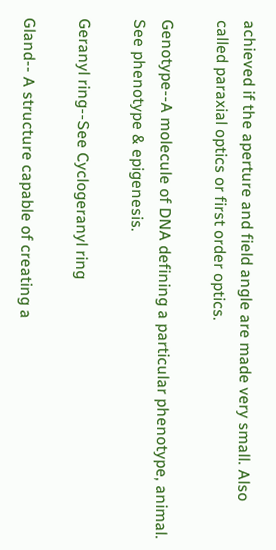achieved if the aperture and field angle are made very small. Also called paraxial optics or first order optics.

Genotype--A molecule of DNA defining a particular phenotype, animal. See phenotype & epigenesis.

Geranyl ring--See Cyclogeranyl ring

Gland-- A structure capable of creating a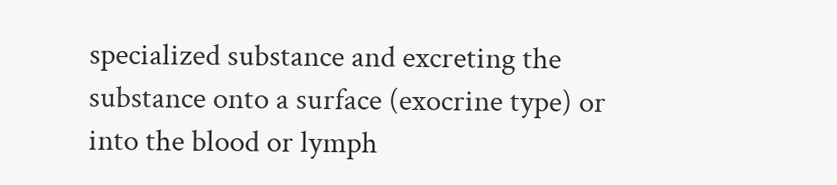specialized substance and excreting the substance onto a surface (exocrine type) or into the blood or lymph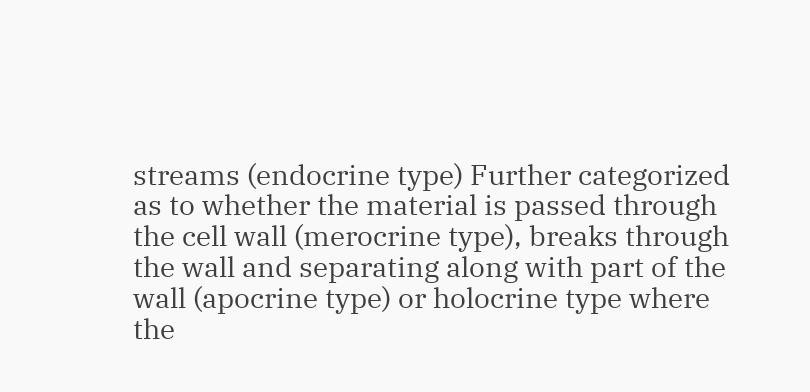streams (endocrine type) Further categorized as to whether the material is passed through the cell wall (merocrine type), breaks through the wall and separating along with part of the wall (apocrine type) or holocrine type where the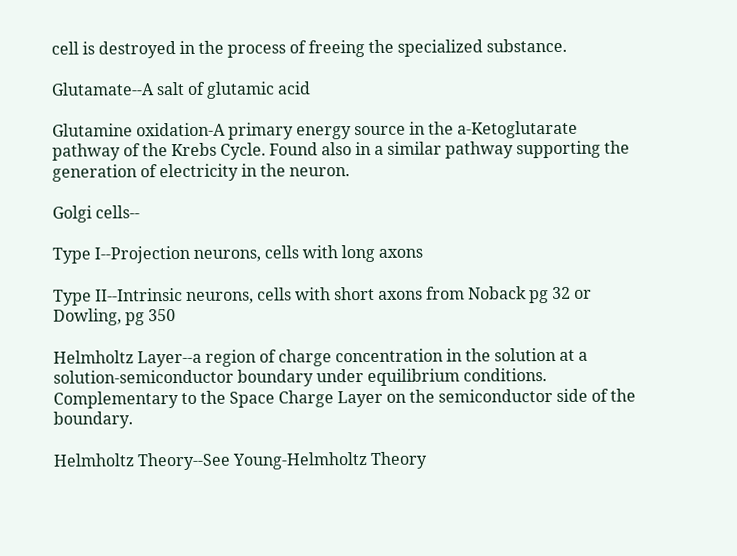cell is destroyed in the process of freeing the specialized substance.

Glutamate--A salt of glutamic acid

Glutamine oxidation-A primary energy source in the a-Ketoglutarate pathway of the Krebs Cycle. Found also in a similar pathway supporting the generation of electricity in the neuron.

Golgi cells--

Type I--Projection neurons, cells with long axons

Type II--Intrinsic neurons, cells with short axons from Noback pg 32 or Dowling, pg 350

Helmholtz Layer--a region of charge concentration in the solution at a solution-semiconductor boundary under equilibrium conditions. Complementary to the Space Charge Layer on the semiconductor side of the boundary.

Helmholtz Theory--See Young-Helmholtz Theory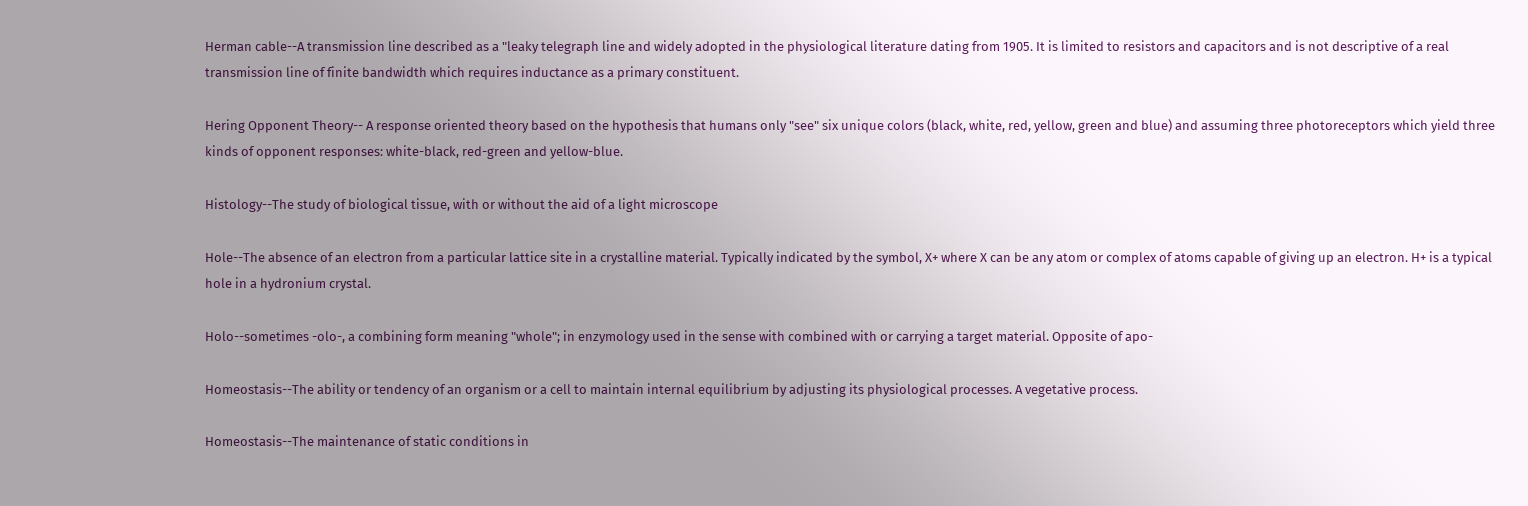Herman cable--A transmission line described as a "leaky telegraph line and widely adopted in the physiological literature dating from 1905. It is limited to resistors and capacitors and is not descriptive of a real transmission line of finite bandwidth which requires inductance as a primary constituent.

Hering Opponent Theory-- A response oriented theory based on the hypothesis that humans only "see" six unique colors (black, white, red, yellow, green and blue) and assuming three photoreceptors which yield three kinds of opponent responses: white-black, red-green and yellow-blue.

Histology--The study of biological tissue, with or without the aid of a light microscope

Hole--The absence of an electron from a particular lattice site in a crystalline material. Typically indicated by the symbol, X+ where X can be any atom or complex of atoms capable of giving up an electron. H+ is a typical hole in a hydronium crystal.

Holo--sometimes -olo-, a combining form meaning "whole"; in enzymology used in the sense with combined with or carrying a target material. Opposite of apo-

Homeostasis--The ability or tendency of an organism or a cell to maintain internal equilibrium by adjusting its physiological processes. A vegetative process.

Homeostasis--The maintenance of static conditions in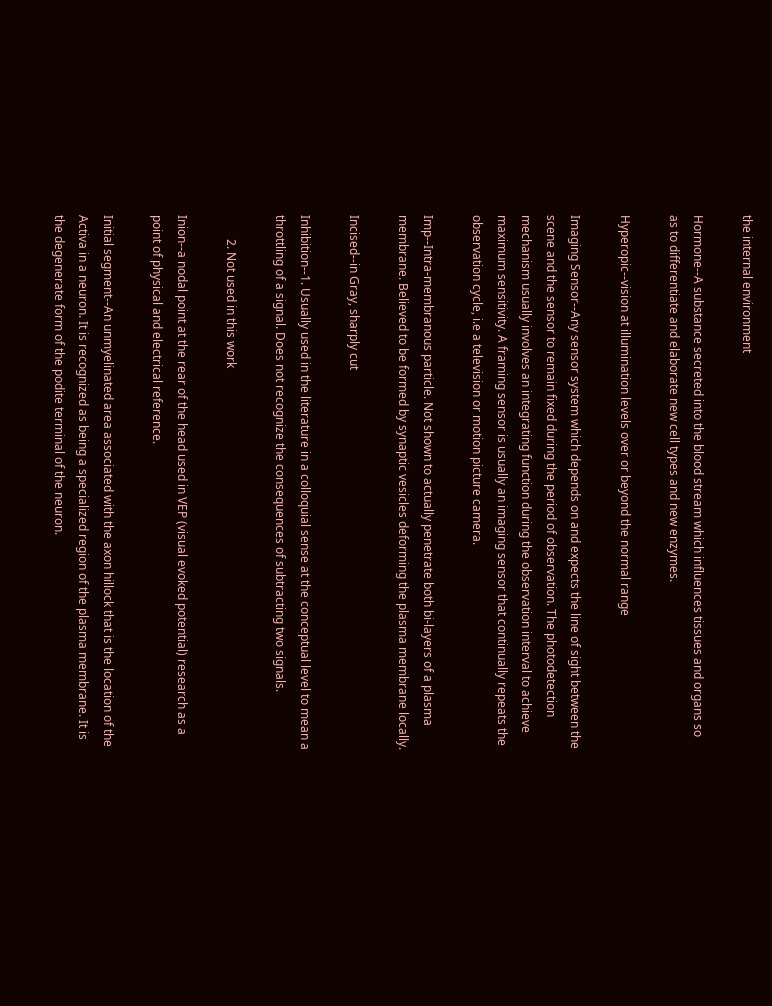the internal environment

Hormone--A substance secreted into the blood stream which influences tissues and organs so as to differentiate and elaborate new cell types and new enzymes.

Hyperopic--vision at illumination levels over or beyond the normal range

Imaging Sensor--Any sensor system which depends on and expects the line of sight between the scene and the sensor to remain fixed during the period of observation. The photodetection mechanism usually involves an integrating function during the observation interval to achieve maximum sensitivity. A framing sensor is usually an imaging sensor that continually repeats the observation cycle, i.e a television or motion picture camera.

Imp--Intra-membranous particle. Not shown to actually penetrate both bi-layers of a plasma membrane. Believed to be formed by synaptic vesicles deforming the plasma membrane locally.

Incised--in Gray, sharply cut

Inhibition--1. Usually used in the literature in a colloquial sense at the conceptual level to mean a throttling of a signal. Does not recognize the consequences of subtracting two signals.

        2. Not used in this work

Inion--a nodal point at the rear of the head used in VEP (visual evoked potential) research as a point of physical and electrical reference.

Initial segment--An unmyelinated area associated with the axon hillock that is the location of the Activa in a neuron. It is recognized as being a specialized region of the plasma membrane. It is the degenerate form of the podite terminal of the neuron.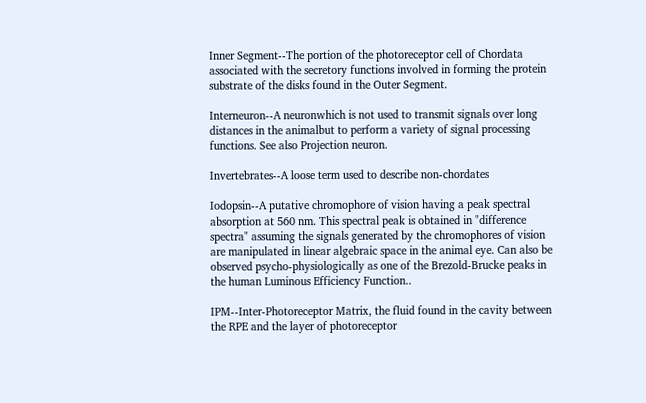Inner Segment--The portion of the photoreceptor cell of Chordata associated with the secretory functions involved in forming the protein substrate of the disks found in the Outer Segment.

Interneuron--A neuronwhich is not used to transmit signals over long distances in the animalbut to perform a variety of signal processing functions. See also Projection neuron.

Invertebrates--A loose term used to describe non-chordates

Iodopsin--A putative chromophore of vision having a peak spectral absorption at 560 nm. This spectral peak is obtained in "difference spectra" assuming the signals generated by the chromophores of vision are manipulated in linear algebraic space in the animal eye. Can also be observed psycho-physiologically as one of the Brezold-Brucke peaks in the human Luminous Efficiency Function..

IPM--Inter-Photoreceptor Matrix, the fluid found in the cavity between the RPE and the layer of photoreceptor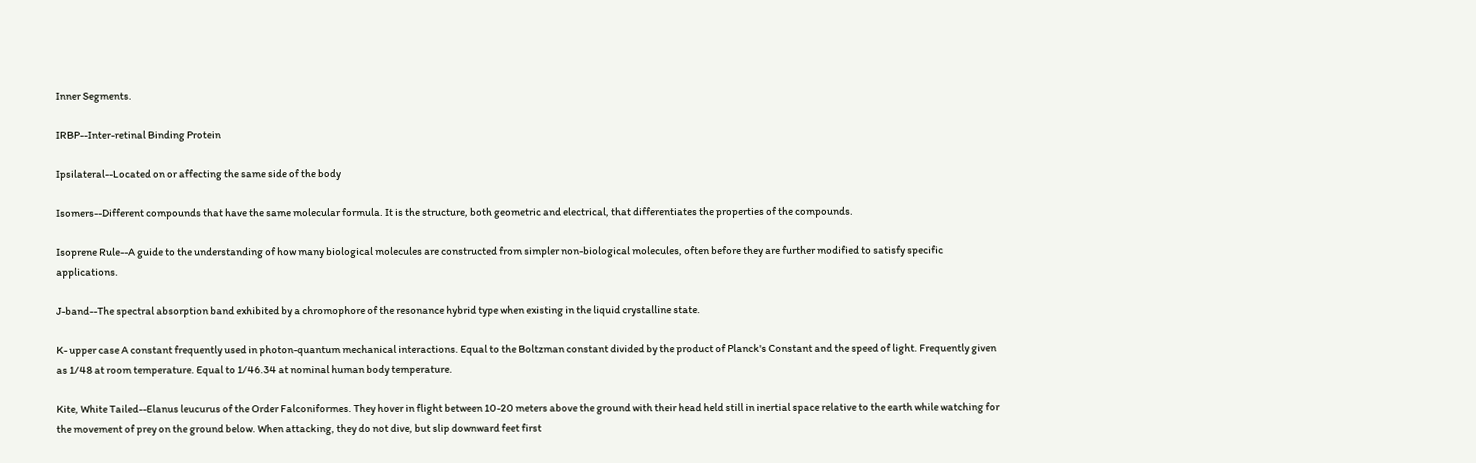Inner Segments.

IRBP--Inter-retinal Binding Protein

Ipsilateral--Located on or affecting the same side of the body

Isomers--Different compounds that have the same molecular formula. It is the structure, both geometric and electrical, that differentiates the properties of the compounds.

Isoprene Rule--A guide to the understanding of how many biological molecules are constructed from simpler non-biological molecules, often before they are further modified to satisfy specific applications.

J-band--The spectral absorption band exhibited by a chromophore of the resonance hybrid type when existing in the liquid crystalline state.

K- upper case A constant frequently used in photon-quantum mechanical interactions. Equal to the Boltzman constant divided by the product of Planck's Constant and the speed of light. Frequently given as 1/48 at room temperature. Equal to 1/46.34 at nominal human body temperature.

Kite, White Tailed--Elanus leucurus of the Order Falconiformes. They hover in flight between 10-20 meters above the ground with their head held still in inertial space relative to the earth while watching for the movement of prey on the ground below. When attacking, they do not dive, but slip downward feet first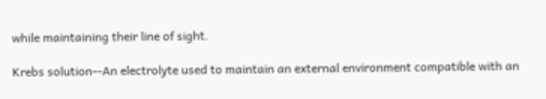while maintaining their line of sight.

Krebs solution--An electrolyte used to maintain an external environment compatible with an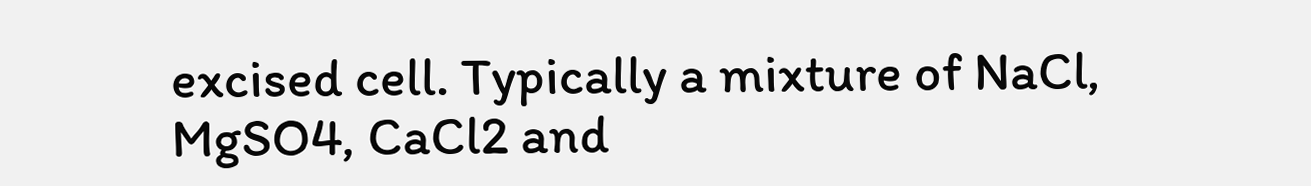excised cell. Typically a mixture of NaCl, MgSO4, CaCl2 and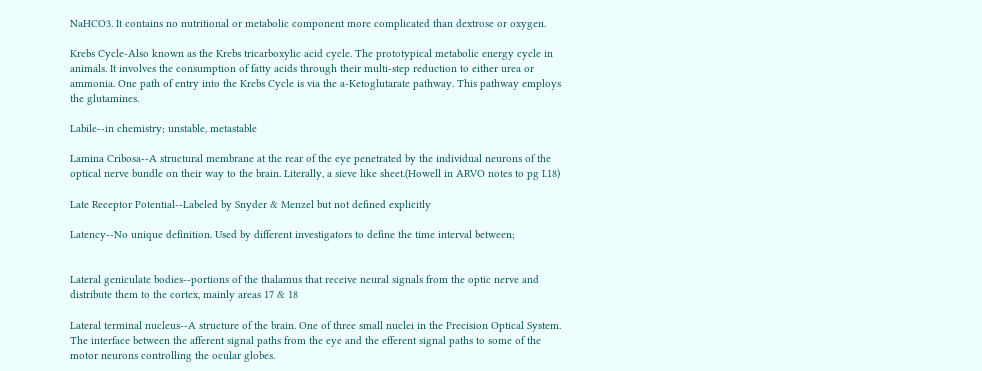NaHCO3. It contains no nutritional or metabolic component more complicated than dextrose or oxygen.

Krebs Cycle-Also known as the Krebs tricarboxylic acid cycle. The prototypical metabolic energy cycle in animals. It involves the consumption of fatty acids through their multi-step reduction to either urea or ammonia. One path of entry into the Krebs Cycle is via the a-Ketoglutarate pathway. This pathway employs the glutamines.

Labile--in chemistry; unstable, metastable

Lamina Cribosa--A structural membrane at the rear of the eye penetrated by the individual neurons of the optical nerve bundle on their way to the brain. Literally, a sieve like sheet.(Howell in ARVO notes to pg I.18)

Late Receptor Potential--Labeled by Snyder & Menzel but not defined explicitly

Latency--No unique definition. Used by different investigators to define the time interval between;


Lateral geniculate bodies--portions of the thalamus that receive neural signals from the optic nerve and distribute them to the cortex, mainly areas 17 & 18

Lateral terminal nucleus--A structure of the brain. One of three small nuclei in the Precision Optical System. The interface between the afferent signal paths from the eye and the efferent signal paths to some of the motor neurons controlling the ocular globes.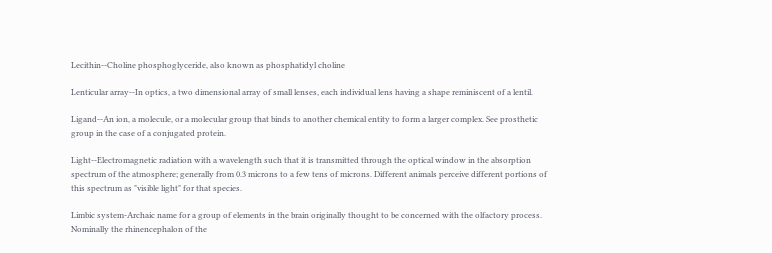Lecithin--Choline phosphoglyceride, also known as phosphatidyl choline

Lenticular array--In optics, a two dimensional array of small lenses, each individual lens having a shape reminiscent of a lentil.

Ligand--An ion, a molecule, or a molecular group that binds to another chemical entity to form a larger complex. See prosthetic group in the case of a conjugated protein.

Light--Electromagnetic radiation with a wavelength such that it is transmitted through the optical window in the absorption spectrum of the atmosphere; generally from 0.3 microns to a few tens of microns. Different animals perceive different portions of this spectrum as "visible light" for that species.

Limbic system-Archaic name for a group of elements in the brain originally thought to be concerned with the olfactory process. Nominally the rhinencephalon of the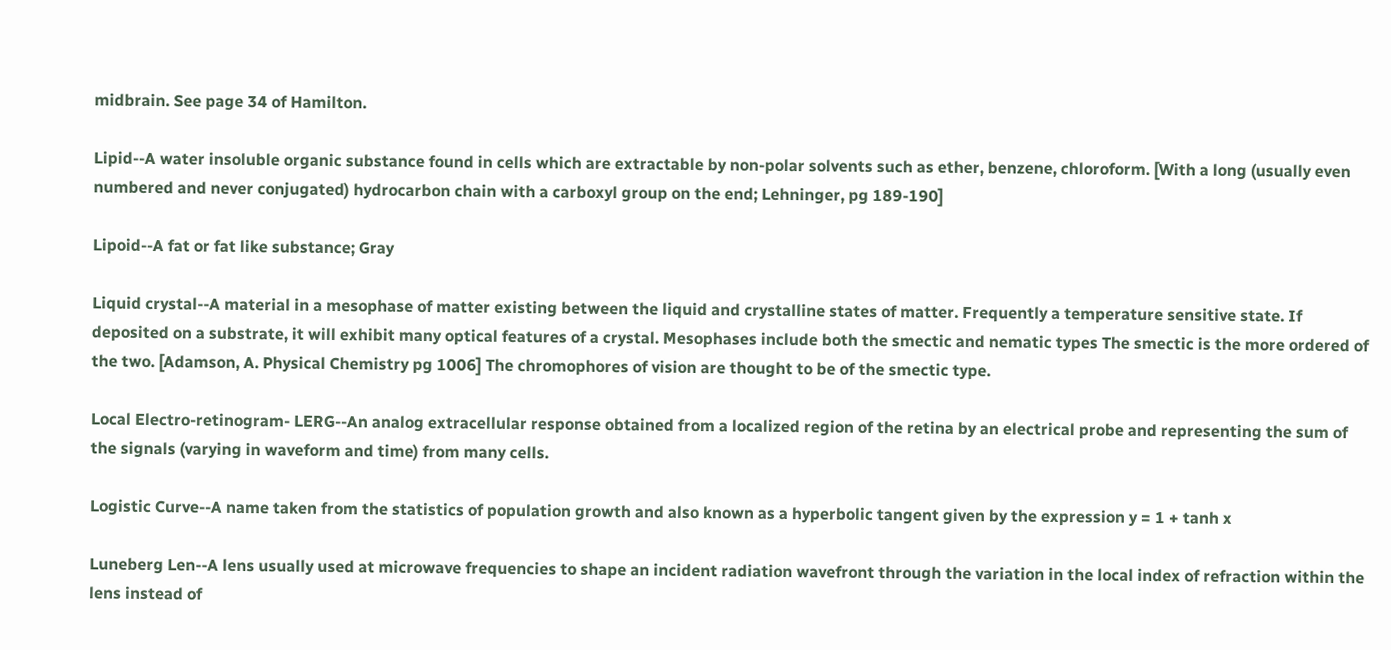midbrain. See page 34 of Hamilton.

Lipid--A water insoluble organic substance found in cells which are extractable by non-polar solvents such as ether, benzene, chloroform. [With a long (usually even numbered and never conjugated) hydrocarbon chain with a carboxyl group on the end; Lehninger, pg 189-190]

Lipoid--A fat or fat like substance; Gray

Liquid crystal--A material in a mesophase of matter existing between the liquid and crystalline states of matter. Frequently a temperature sensitive state. If deposited on a substrate, it will exhibit many optical features of a crystal. Mesophases include both the smectic and nematic types The smectic is the more ordered of the two. [Adamson, A. Physical Chemistry pg 1006] The chromophores of vision are thought to be of the smectic type.

Local Electro-retinogram- LERG--An analog extracellular response obtained from a localized region of the retina by an electrical probe and representing the sum of the signals (varying in waveform and time) from many cells.

Logistic Curve--A name taken from the statistics of population growth and also known as a hyperbolic tangent given by the expression y = 1 + tanh x

Luneberg Len--A lens usually used at microwave frequencies to shape an incident radiation wavefront through the variation in the local index of refraction within the lens instead of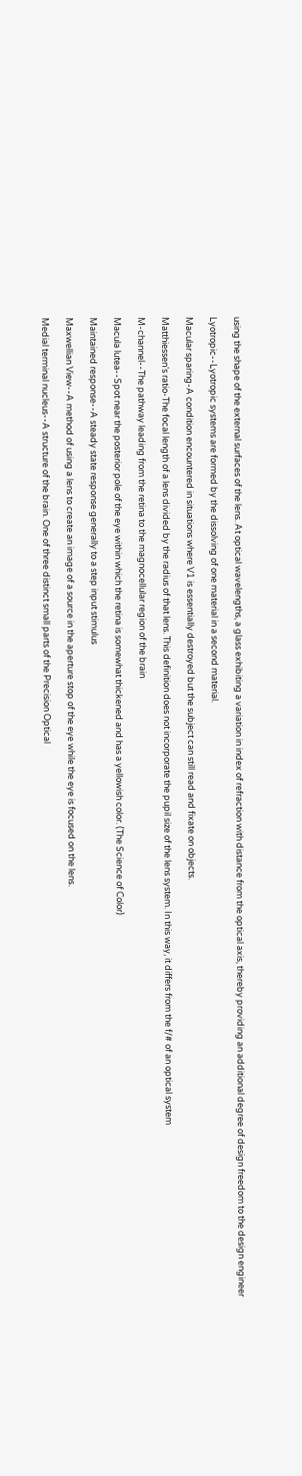using the shape of the external surfaces of the lens. At optical wavelengths, a glass exhibiting a variation in index of refraction with distance from the optical axis, thereby providing an additional degree of design freedom to the design engineer

Lyotropic--Lyotropic systems are formed by the dissolving of one material in a second material.

Macular sparing-A condition encountered in situations where V1 is essentially destroyed but the subject can still read and fixate on objects.

Matthiessen's ratio-The focal length of a lens divided by the radius of that lens. This definition does not incorporate the pupil size of the lens system. In this way, it differs from the f/# of an optical system

M-channel--The pathway leading from the retina to the magnocellular region of the brain

Macula lutea--Spot near the posterior pole of the eye within which the retina is somewhat thickened and has a yellowish color. (The Science of Color)

Maintained response--A steady state response generally to a step input stimulus

Maxwellian View--A method of using a lens to create an image of a source in the aperture stop of the eye while the eye is focused on the lens.

Medial terminal nucleus--A structure of the brain. One of three distinct small parts of the Precision Optical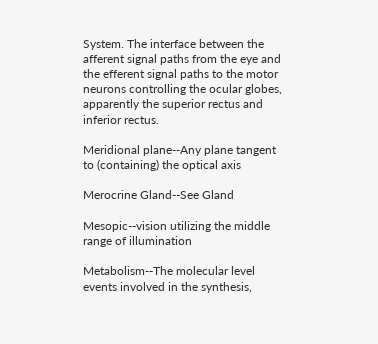System. The interface between the afferent signal paths from the eye and the efferent signal paths to the motor neurons controlling the ocular globes, apparently the superior rectus and inferior rectus.

Meridional plane--Any plane tangent to (containing) the optical axis

Merocrine Gland--See Gland

Mesopic--vision utilizing the middle range of illumination

Metabolism--The molecular level events involved in the synthesis,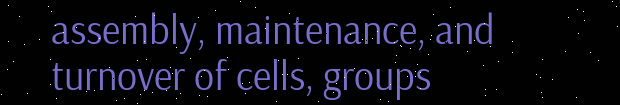assembly, maintenance, and turnover of cells, groups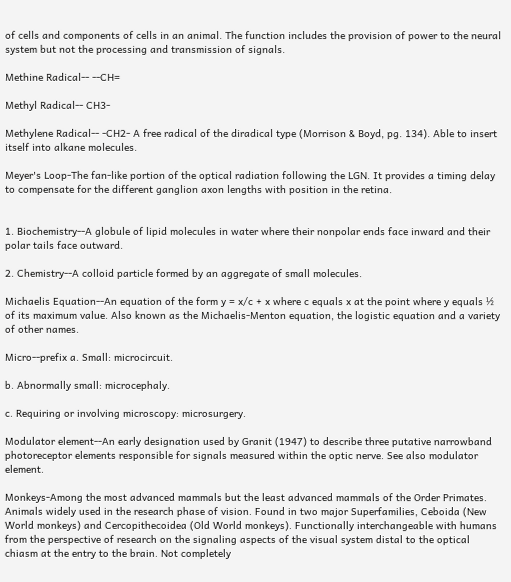of cells and components of cells in an animal. The function includes the provision of power to the neural system but not the processing and transmission of signals.

Methine Radical-- --CH=

Methyl Radical-- CH3-

Methylene Radical-- -CH2- A free radical of the diradical type (Morrison & Boyd, pg. 134). Able to insert itself into alkane molecules.

Meyer's Loop-The fan-like portion of the optical radiation following the LGN. It provides a timing delay to compensate for the different ganglion axon lengths with position in the retina.


1. Biochemistry--A globule of lipid molecules in water where their nonpolar ends face inward and their polar tails face outward.

2. Chemistry--A colloid particle formed by an aggregate of small molecules.

Michaelis Equation--An equation of the form y = x/c + x where c equals x at the point where y equals ½ of its maximum value. Also known as the Michaelis-Menton equation, the logistic equation and a variety of other names.

Micro--prefix a. Small: microcircuit.

b. Abnormally small: microcephaly.

c. Requiring or involving microscopy: microsurgery.

Modulator element--An early designation used by Granit (1947) to describe three putative narrowband photoreceptor elements responsible for signals measured within the optic nerve. See also modulator element.

Monkeys-Among the most advanced mammals but the least advanced mammals of the Order Primates. Animals widely used in the research phase of vision. Found in two major Superfamilies, Ceboida (New World monkeys) and Cercopithecoidea (Old World monkeys). Functionally interchangeable with humans from the perspective of research on the signaling aspects of the visual system distal to the optical chiasm at the entry to the brain. Not completely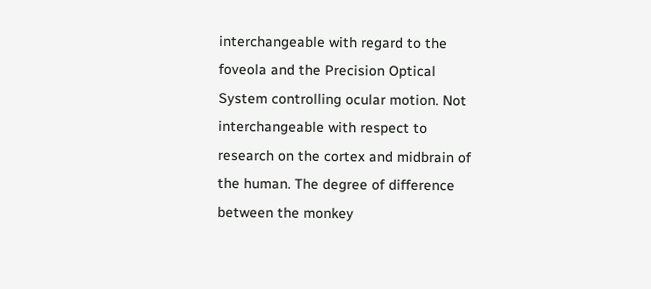interchangeable with regard to the foveola and the Precision Optical System controlling ocular motion. Not interchangeable with respect to research on the cortex and midbrain of the human. The degree of difference between the monkey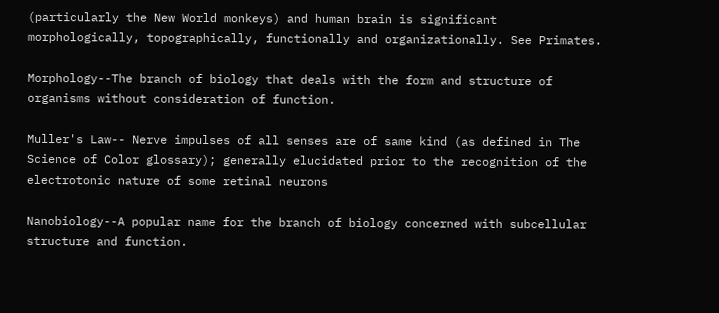(particularly the New World monkeys) and human brain is significant morphologically, topographically, functionally and organizationally. See Primates.

Morphology--The branch of biology that deals with the form and structure of organisms without consideration of function.

Muller's Law-- Nerve impulses of all senses are of same kind (as defined in The Science of Color glossary); generally elucidated prior to the recognition of the electrotonic nature of some retinal neurons

Nanobiology--A popular name for the branch of biology concerned with subcellular structure and function.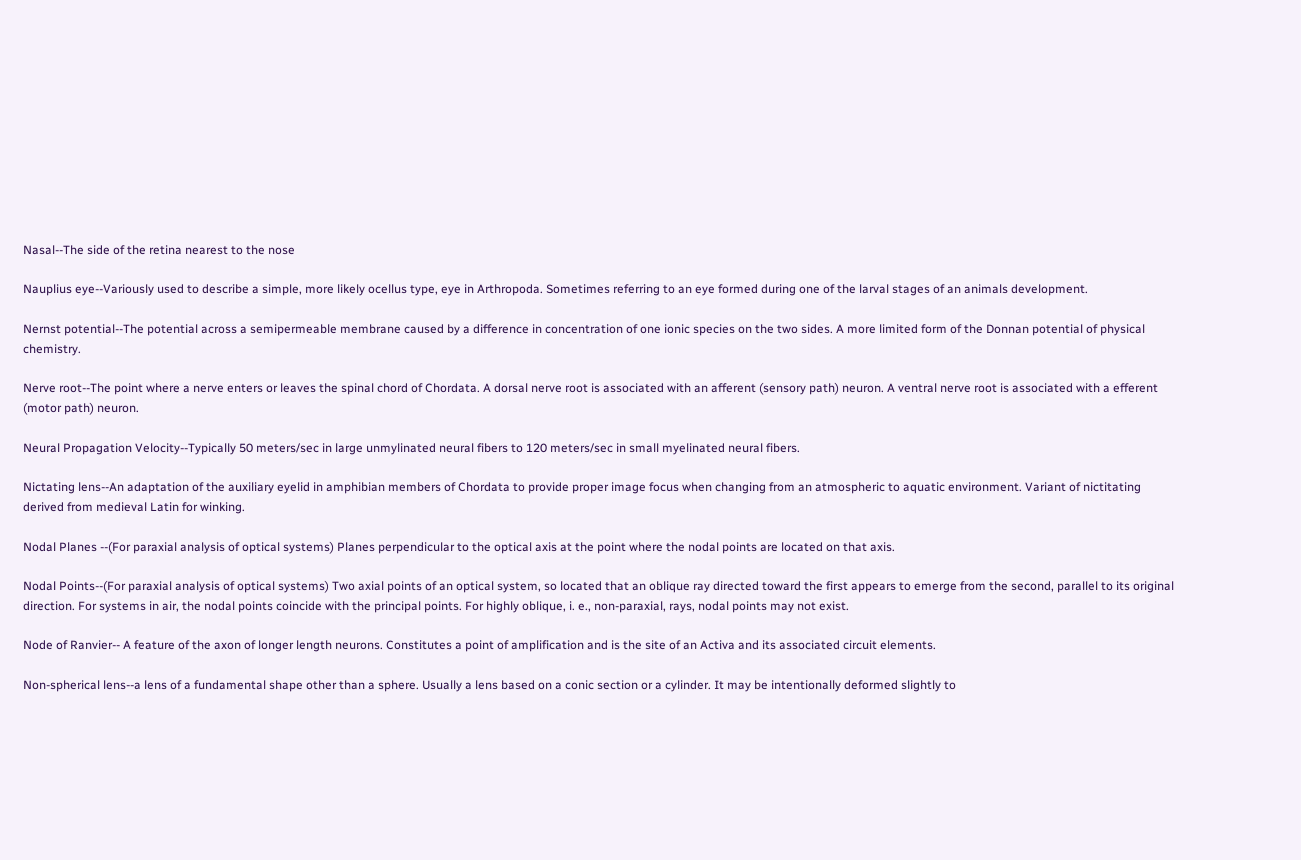Nasal--The side of the retina nearest to the nose

Nauplius eye--Variously used to describe a simple, more likely ocellus type, eye in Arthropoda. Sometimes referring to an eye formed during one of the larval stages of an animals development.

Nernst potential--The potential across a semipermeable membrane caused by a difference in concentration of one ionic species on the two sides. A more limited form of the Donnan potential of physical chemistry.

Nerve root--The point where a nerve enters or leaves the spinal chord of Chordata. A dorsal nerve root is associated with an afferent (sensory path) neuron. A ventral nerve root is associated with a efferent (motor path) neuron.

Neural Propagation Velocity--Typically 50 meters/sec in large unmylinated neural fibers to 120 meters/sec in small myelinated neural fibers.

Nictating lens--An adaptation of the auxiliary eyelid in amphibian members of Chordata to provide proper image focus when changing from an atmospheric to aquatic environment. Variant of nictitating derived from medieval Latin for winking.

Nodal Planes --(For paraxial analysis of optical systems) Planes perpendicular to the optical axis at the point where the nodal points are located on that axis.

Nodal Points--(For paraxial analysis of optical systems) Two axial points of an optical system, so located that an oblique ray directed toward the first appears to emerge from the second, parallel to its original direction. For systems in air, the nodal points coincide with the principal points. For highly oblique, i. e., non-paraxial, rays, nodal points may not exist.

Node of Ranvier-- A feature of the axon of longer length neurons. Constitutes a point of amplification and is the site of an Activa and its associated circuit elements.

Non-spherical lens--a lens of a fundamental shape other than a sphere. Usually a lens based on a conic section or a cylinder. It may be intentionally deformed slightly to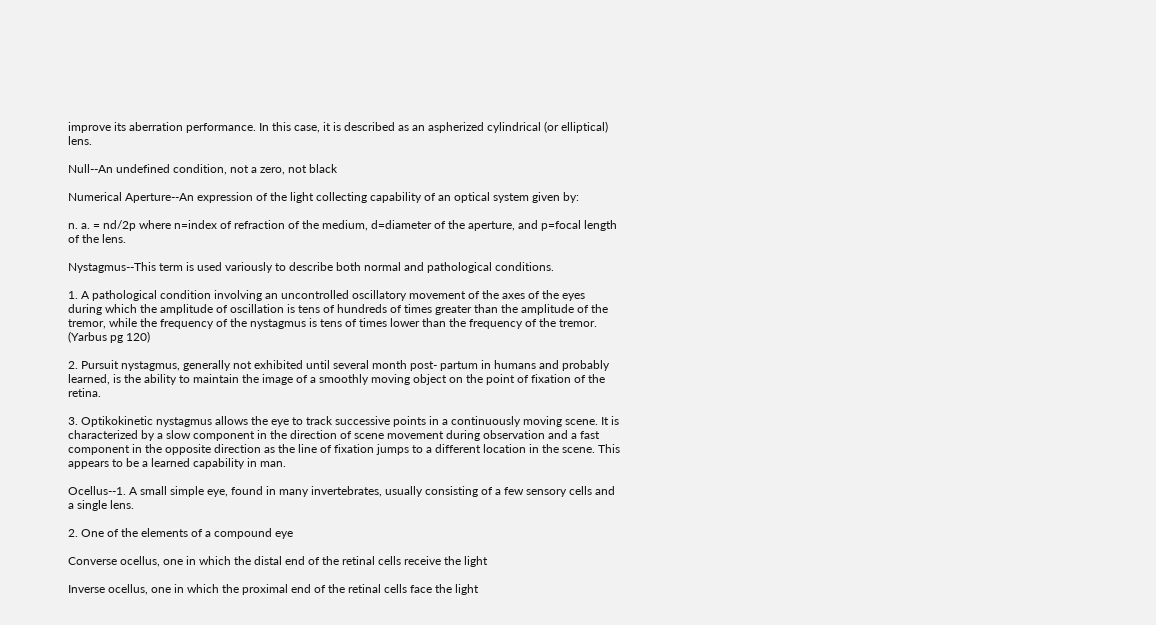improve its aberration performance. In this case, it is described as an aspherized cylindrical (or elliptical) lens.

Null--An undefined condition, not a zero, not black

Numerical Aperture--An expression of the light collecting capability of an optical system given by:

n. a. = nd/2p where n=index of refraction of the medium, d=diameter of the aperture, and p=focal length of the lens.

Nystagmus--This term is used variously to describe both normal and pathological conditions.

1. A pathological condition involving an uncontrolled oscillatory movement of the axes of the eyes during which the amplitude of oscillation is tens of hundreds of times greater than the amplitude of the tremor, while the frequency of the nystagmus is tens of times lower than the frequency of the tremor. (Yarbus pg 120)

2. Pursuit nystagmus, generally not exhibited until several month post- partum in humans and probably learned, is the ability to maintain the image of a smoothly moving object on the point of fixation of the retina.

3. Optikokinetic nystagmus allows the eye to track successive points in a continuously moving scene. It is characterized by a slow component in the direction of scene movement during observation and a fast component in the opposite direction as the line of fixation jumps to a different location in the scene. This appears to be a learned capability in man.

Ocellus--1. A small simple eye, found in many invertebrates, usually consisting of a few sensory cells and a single lens.

2. One of the elements of a compound eye

Converse ocellus, one in which the distal end of the retinal cells receive the light

Inverse ocellus, one in which the proximal end of the retinal cells face the light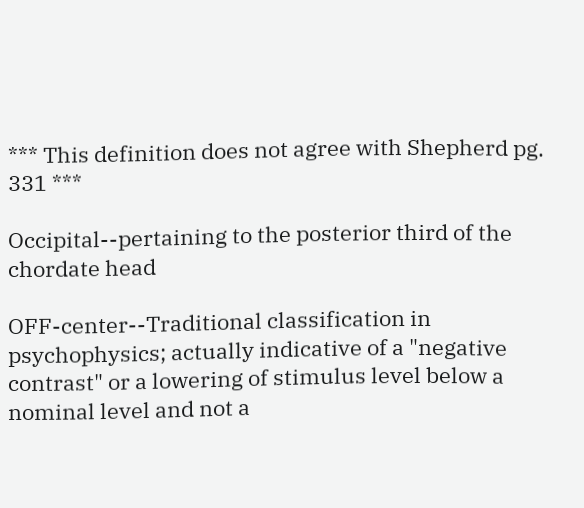*** This definition does not agree with Shepherd pg. 331 ***

Occipital--pertaining to the posterior third of the chordate head

OFF-center--Traditional classification in psychophysics; actually indicative of a "negative contrast" or a lowering of stimulus level below a nominal level and not a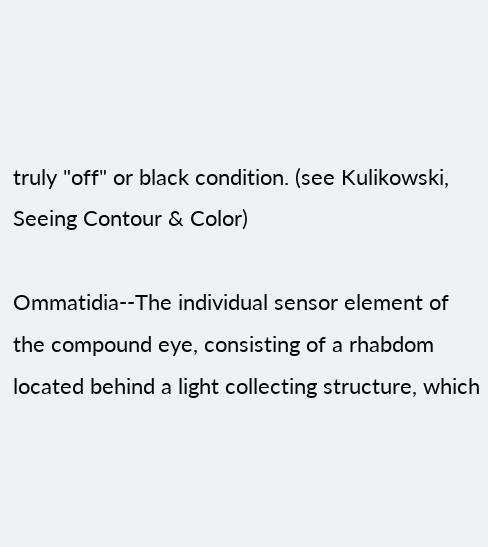truly "off" or black condition. (see Kulikowski, Seeing Contour & Color)

Ommatidia--The individual sensor element of the compound eye, consisting of a rhabdom located behind a light collecting structure, which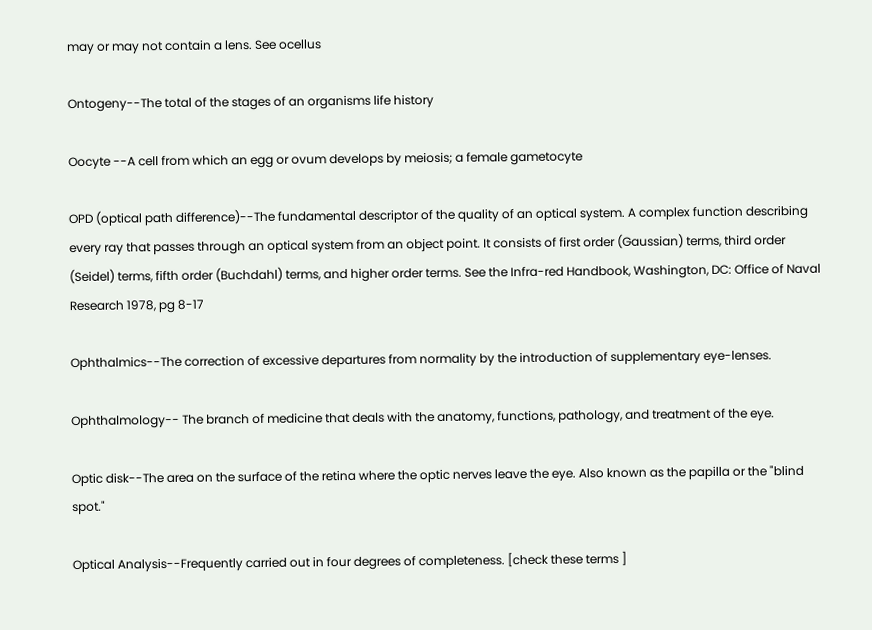may or may not contain a lens. See ocellus

Ontogeny--The total of the stages of an organisms life history

Oocyte --A cell from which an egg or ovum develops by meiosis; a female gametocyte

OPD (optical path difference)--The fundamental descriptor of the quality of an optical system. A complex function describing every ray that passes through an optical system from an object point. It consists of first order (Gaussian) terms, third order (Seidel) terms, fifth order (Buchdahl) terms, and higher order terms. See the Infra-red Handbook, Washington, DC: Office of Naval Research 1978, pg 8-17

Ophthalmics--The correction of excessive departures from normality by the introduction of supplementary eye-lenses.

Ophthalmology-- The branch of medicine that deals with the anatomy, functions, pathology, and treatment of the eye.

Optic disk--The area on the surface of the retina where the optic nerves leave the eye. Also known as the papilla or the "blind spot."

Optical Analysis--Frequently carried out in four degrees of completeness. [check these terms ]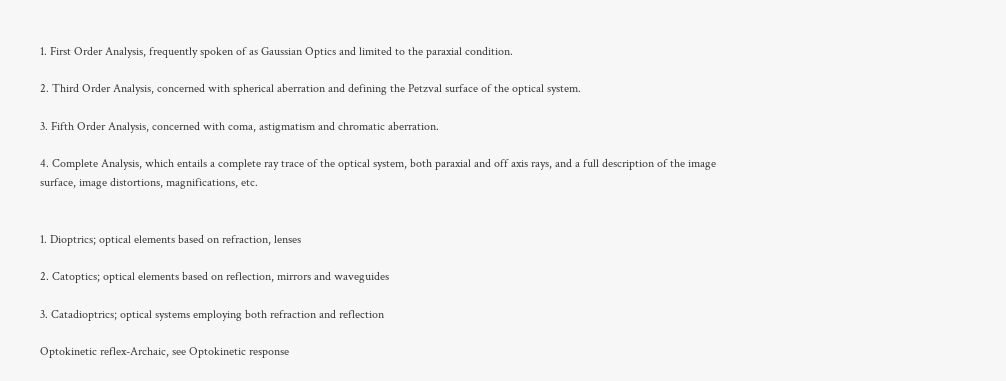1. First Order Analysis, frequently spoken of as Gaussian Optics and limited to the paraxial condition.

2. Third Order Analysis, concerned with spherical aberration and defining the Petzval surface of the optical system.

3. Fifth Order Analysis, concerned with coma, astigmatism and chromatic aberration.

4. Complete Analysis, which entails a complete ray trace of the optical system, both paraxial and off axis rays, and a full description of the image surface, image distortions, magnifications, etc.


1. Dioptrics; optical elements based on refraction, lenses

2. Catoptics; optical elements based on reflection, mirrors and waveguides

3. Catadioptrics; optical systems employing both refraction and reflection

Optokinetic reflex-Archaic, see Optokinetic response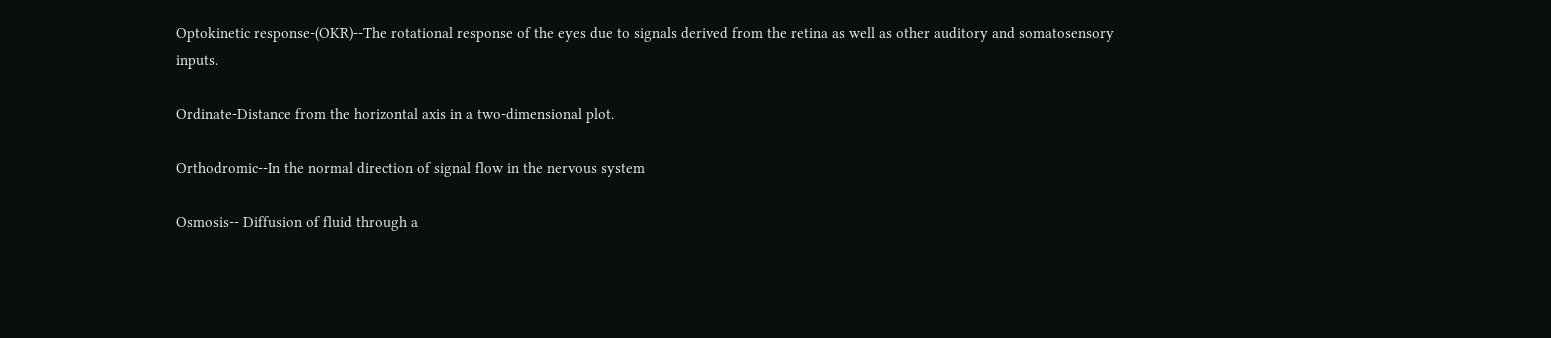Optokinetic response-(OKR)--The rotational response of the eyes due to signals derived from the retina as well as other auditory and somatosensory inputs.

Ordinate-Distance from the horizontal axis in a two-dimensional plot.

Orthodromic--In the normal direction of signal flow in the nervous system

Osmosis-- Diffusion of fluid through a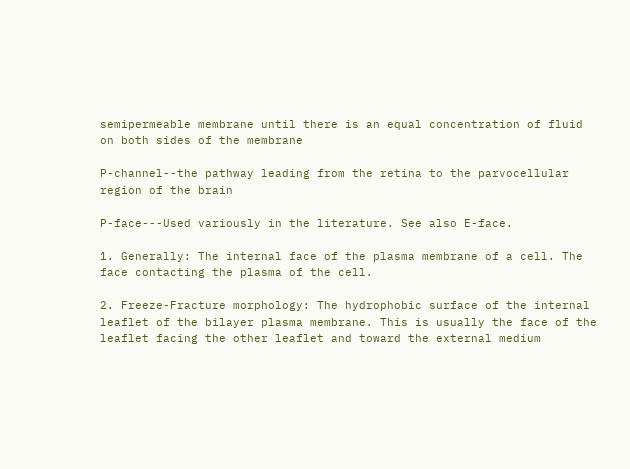semipermeable membrane until there is an equal concentration of fluid on both sides of the membrane

P-channel--the pathway leading from the retina to the parvocellular region of the brain

P-face---Used variously in the literature. See also E-face.

1. Generally: The internal face of the plasma membrane of a cell. The face contacting the plasma of the cell.

2. Freeze-Fracture morphology: The hydrophobic surface of the internal leaflet of the bilayer plasma membrane. This is usually the face of the leaflet facing the other leaflet and toward the external medium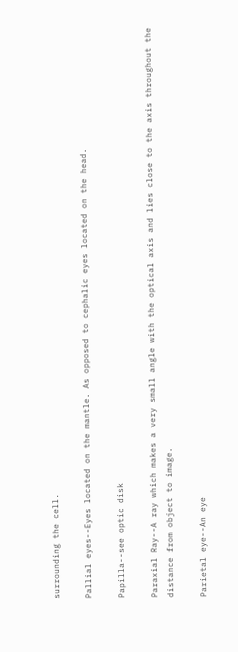surrounding the cell.

Pallial eyes--Eyes located on the mantle. As opposed to cephalic eyes located on the head.

Papilla--see optic disk

Paraxial Ray--A ray which makes a very small angle with the optical axis and lies close to the axis throughout the distance from object to image.

Parietal eye--An eye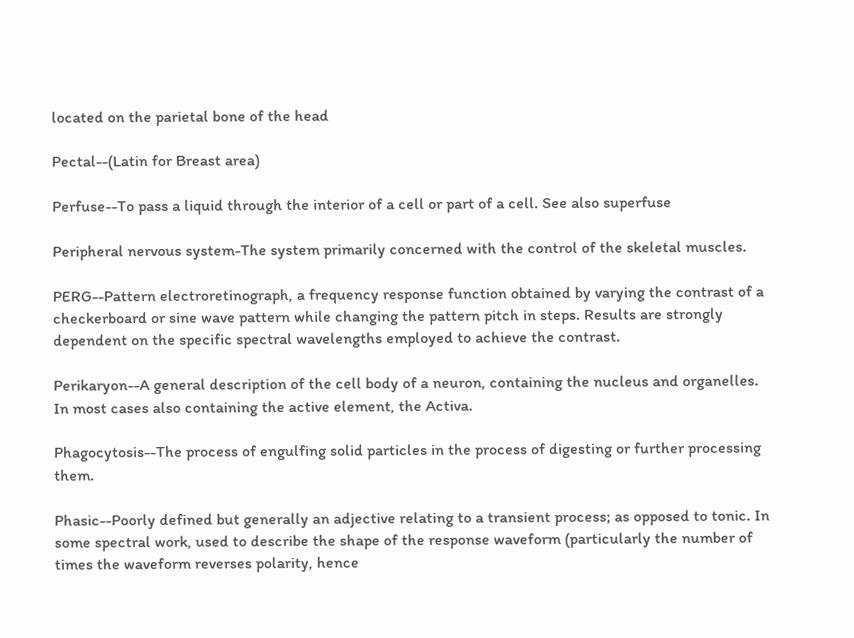located on the parietal bone of the head

Pectal--(Latin for Breast area)

Perfuse--To pass a liquid through the interior of a cell or part of a cell. See also superfuse

Peripheral nervous system-The system primarily concerned with the control of the skeletal muscles.

PERG--Pattern electroretinograph, a frequency response function obtained by varying the contrast of a checkerboard or sine wave pattern while changing the pattern pitch in steps. Results are strongly dependent on the specific spectral wavelengths employed to achieve the contrast.

Perikaryon--A general description of the cell body of a neuron, containing the nucleus and organelles. In most cases also containing the active element, the Activa.

Phagocytosis--The process of engulfing solid particles in the process of digesting or further processing them.

Phasic--Poorly defined but generally an adjective relating to a transient process; as opposed to tonic. In some spectral work, used to describe the shape of the response waveform (particularly the number of times the waveform reverses polarity, hence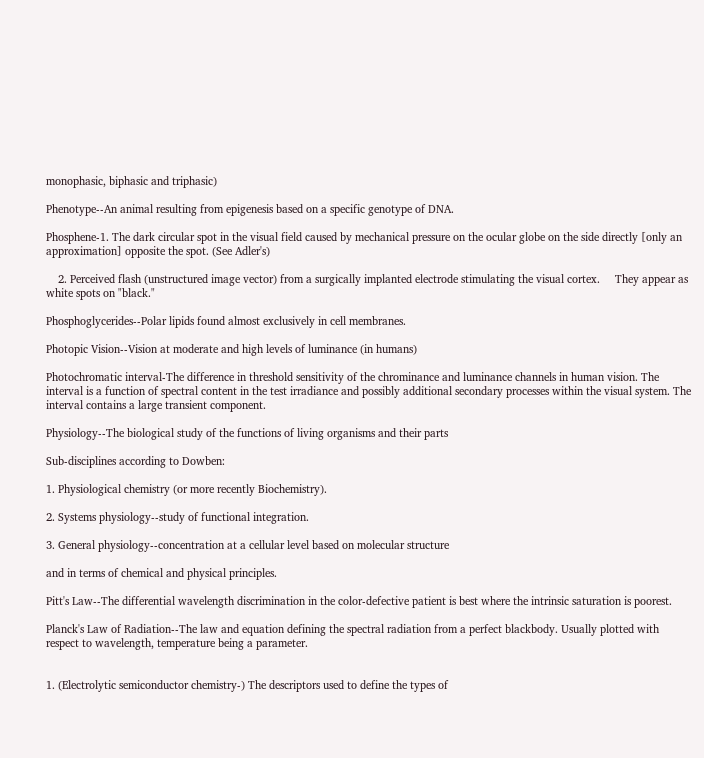monophasic, biphasic and triphasic)

Phenotype--An animal resulting from epigenesis based on a specific genotype of DNA.

Phosphene-1. The dark circular spot in the visual field caused by mechanical pressure on the ocular globe on the side directly [only an approximation] opposite the spot. (See Adler's)

    2. Perceived flash (unstructured image vector) from a surgically implanted electrode stimulating the visual cortex.     They appear as white spots on "black."

Phosphoglycerides--Polar lipids found almost exclusively in cell membranes.

Photopic Vision--Vision at moderate and high levels of luminance (in humans)

Photochromatic interval-The difference in threshold sensitivity of the chrominance and luminance channels in human vision. The interval is a function of spectral content in the test irradiance and possibly additional secondary processes within the visual system. The interval contains a large transient component.

Physiology--The biological study of the functions of living organisms and their parts

Sub-disciplines according to Dowben:

1. Physiological chemistry (or more recently Biochemistry).

2. Systems physiology--study of functional integration.

3. General physiology--concentration at a cellular level based on molecular structure

and in terms of chemical and physical principles.

Pitt's Law--The differential wavelength discrimination in the color-defective patient is best where the intrinsic saturation is poorest.

Planck's Law of Radiation--The law and equation defining the spectral radiation from a perfect blackbody. Usually plotted with respect to wavelength, temperature being a parameter.


1. (Electrolytic semiconductor chemistry-) The descriptors used to define the types of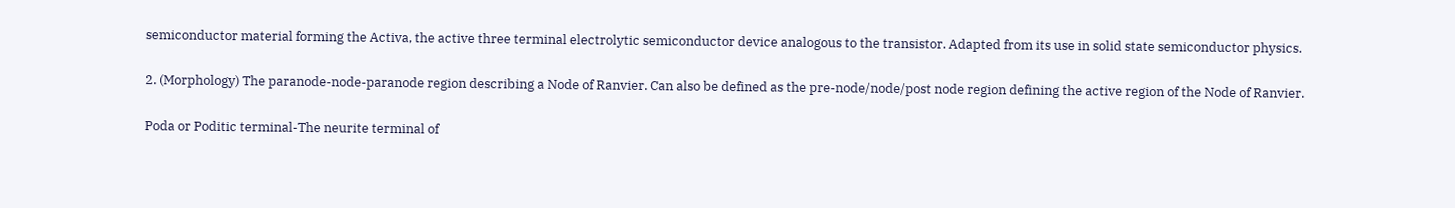semiconductor material forming the Activa, the active three terminal electrolytic semiconductor device analogous to the transistor. Adapted from its use in solid state semiconductor physics.

2. (Morphology) The paranode-node-paranode region describing a Node of Ranvier. Can also be defined as the pre-node/node/post node region defining the active region of the Node of Ranvier.

Poda or Poditic terminal-The neurite terminal of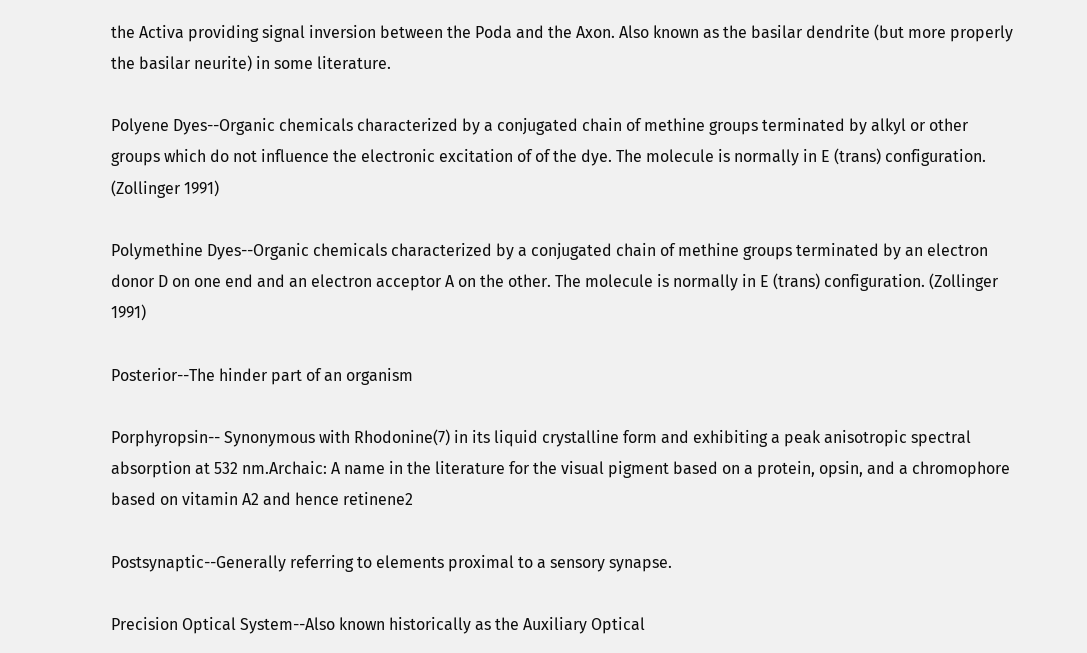the Activa providing signal inversion between the Poda and the Axon. Also known as the basilar dendrite (but more properly the basilar neurite) in some literature.

Polyene Dyes--Organic chemicals characterized by a conjugated chain of methine groups terminated by alkyl or other groups which do not influence the electronic excitation of of the dye. The molecule is normally in E (trans) configuration. (Zollinger 1991)

Polymethine Dyes--Organic chemicals characterized by a conjugated chain of methine groups terminated by an electron donor D on one end and an electron acceptor A on the other. The molecule is normally in E (trans) configuration. (Zollinger 1991)

Posterior--The hinder part of an organism

Porphyropsin-- Synonymous with Rhodonine(7) in its liquid crystalline form and exhibiting a peak anisotropic spectral absorption at 532 nm.Archaic: A name in the literature for the visual pigment based on a protein, opsin, and a chromophore based on vitamin A2 and hence retinene2

Postsynaptic--Generally referring to elements proximal to a sensory synapse.

Precision Optical System--Also known historically as the Auxiliary Optical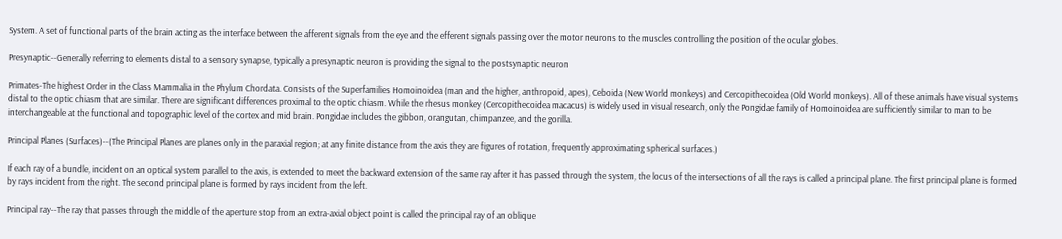System. A set of functional parts of the brain acting as the interface between the afferent signals from the eye and the efferent signals passing over the motor neurons to the muscles controlling the position of the ocular globes.

Presynaptic--Generally referring to elements distal to a sensory synapse, typically a presynaptic neuron is providing the signal to the postsynaptic neuron

Primates-The highest Order in the Class Mammalia in the Phylum Chordata. Consists of the Superfamilies Homoinoidea (man and the higher, anthropoid, apes), Ceboida (New World monkeys) and Cercopithecoidea (Old World monkeys). All of these animals have visual systems distal to the optic chiasm that are similar. There are significant differences proximal to the optic chiasm. While the rhesus monkey (Cercopithecoidea macacus) is widely used in visual research, only the Pongidae family of Homoinoidea are sufficiently similar to man to be interchangeable at the functional and topographic level of the cortex and mid brain. Pongidae includes the gibbon, orangutan, chimpanzee, and the gorilla.

Principal Planes (Surfaces)--(The Principal Planes are planes only in the paraxial region; at any finite distance from the axis they are figures of rotation, frequently approximating spherical surfaces.)

If each ray of a bundle, incident on an optical system parallel to the axis, is extended to meet the backward extension of the same ray after it has passed through the system, the locus of the intersections of all the rays is called a principal plane. The first principal plane is formed by rays incident from the right. The second principal plane is formed by rays incident from the left.

Principal ray--The ray that passes through the middle of the aperture stop from an extra-axial object point is called the principal ray of an oblique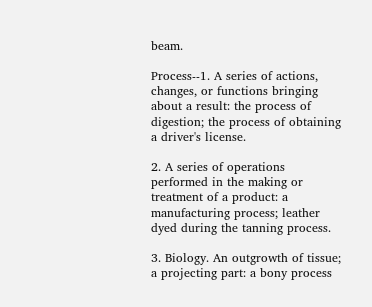beam.

Process--1. A series of actions, changes, or functions bringing about a result: the process of digestion; the process of obtaining a driver's license.

2. A series of operations performed in the making or treatment of a product: a manufacturing process; leather dyed during the tanning process.

3. Biology. An outgrowth of tissue; a projecting part: a bony process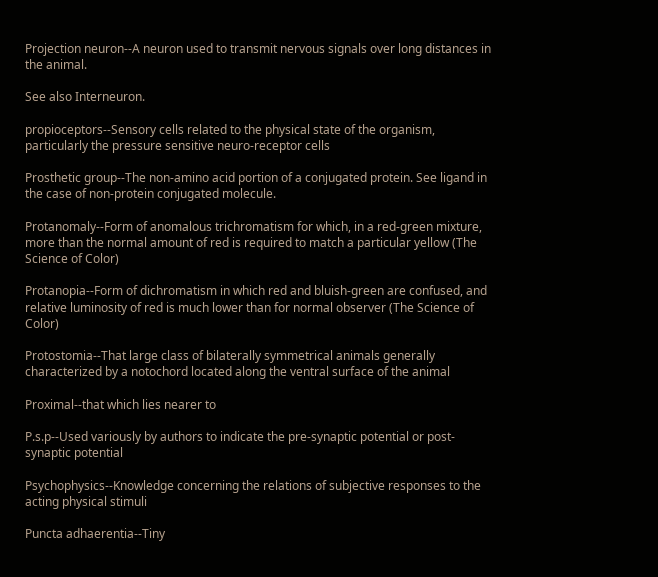Projection neuron--A neuron used to transmit nervous signals over long distances in the animal.

See also Interneuron.

propioceptors--Sensory cells related to the physical state of the organism, particularly the pressure sensitive neuro-receptor cells

Prosthetic group--The non-amino acid portion of a conjugated protein. See ligand in the case of non-protein conjugated molecule.

Protanomaly--Form of anomalous trichromatism for which, in a red-green mixture, more than the normal amount of red is required to match a particular yellow (The Science of Color)

Protanopia--Form of dichromatism in which red and bluish-green are confused, and relative luminosity of red is much lower than for normal observer (The Science of Color)

Protostomia--That large class of bilaterally symmetrical animals generally characterized by a notochord located along the ventral surface of the animal

Proximal--that which lies nearer to

P.s.p--Used variously by authors to indicate the pre-synaptic potential or post-synaptic potential

Psychophysics--Knowledge concerning the relations of subjective responses to the acting physical stimuli

Puncta adhaerentia--Tiny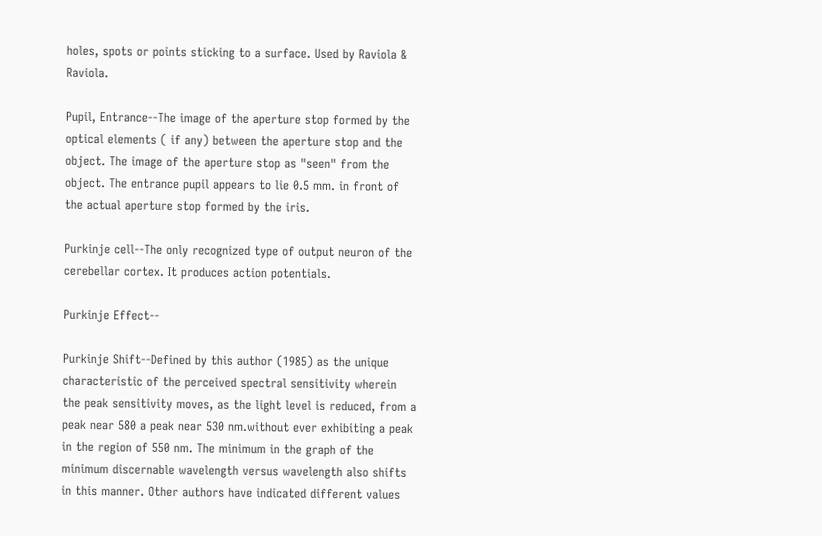holes, spots or points sticking to a surface. Used by Raviola & Raviola.

Pupil, Entrance--The image of the aperture stop formed by the optical elements ( if any) between the aperture stop and the object. The image of the aperture stop as "seen" from the object. The entrance pupil appears to lie 0.5 mm. in front of the actual aperture stop formed by the iris.

Purkinje cell--The only recognized type of output neuron of the cerebellar cortex. It produces action potentials.

Purkinje Effect--

Purkinje Shift--Defined by this author (1985) as the unique characteristic of the perceived spectral sensitivity wherein the peak sensitivity moves, as the light level is reduced, from a peak near 580 a peak near 530 nm.without ever exhibiting a peak in the region of 550 nm. The minimum in the graph of the minimum discernable wavelength versus wavelength also shifts in this manner. Other authors have indicated different values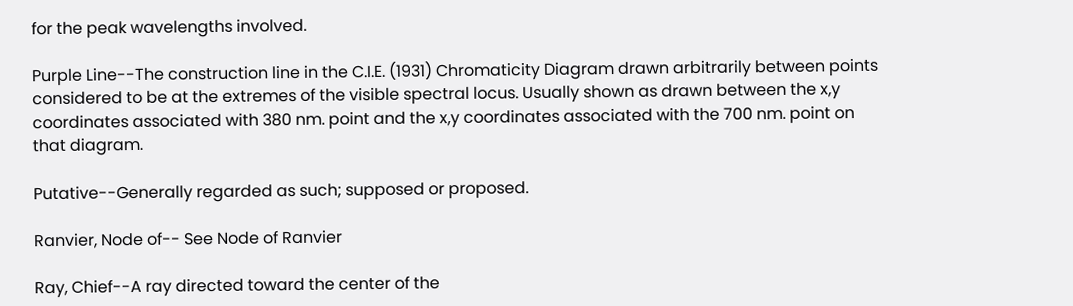for the peak wavelengths involved.

Purple Line--The construction line in the C.I.E. (1931) Chromaticity Diagram drawn arbitrarily between points considered to be at the extremes of the visible spectral locus. Usually shown as drawn between the x,y coordinates associated with 380 nm. point and the x,y coordinates associated with the 700 nm. point on that diagram.

Putative--Generally regarded as such; supposed or proposed.

Ranvier, Node of-- See Node of Ranvier

Ray, Chief--A ray directed toward the center of the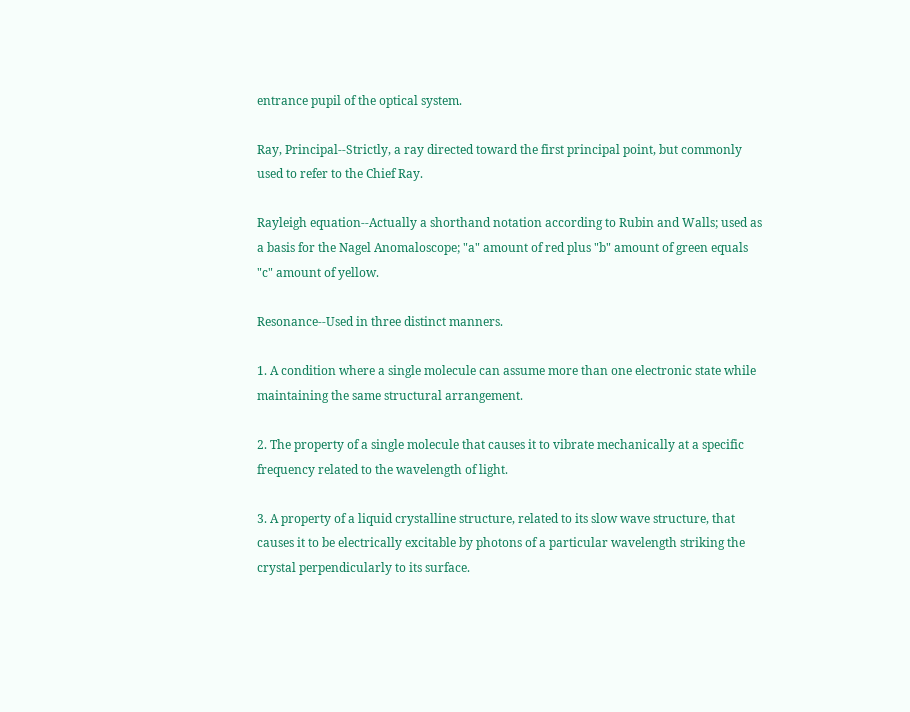entrance pupil of the optical system.

Ray, Principal--Strictly, a ray directed toward the first principal point, but commonly used to refer to the Chief Ray.

Rayleigh equation--Actually a shorthand notation according to Rubin and Walls; used as a basis for the Nagel Anomaloscope; "a" amount of red plus "b" amount of green equals "c" amount of yellow.

Resonance--Used in three distinct manners.

1. A condition where a single molecule can assume more than one electronic state while maintaining the same structural arrangement.

2. The property of a single molecule that causes it to vibrate mechanically at a specific frequency related to the wavelength of light.

3. A property of a liquid crystalline structure, related to its slow wave structure, that causes it to be electrically excitable by photons of a particular wavelength striking the crystal perpendicularly to its surface.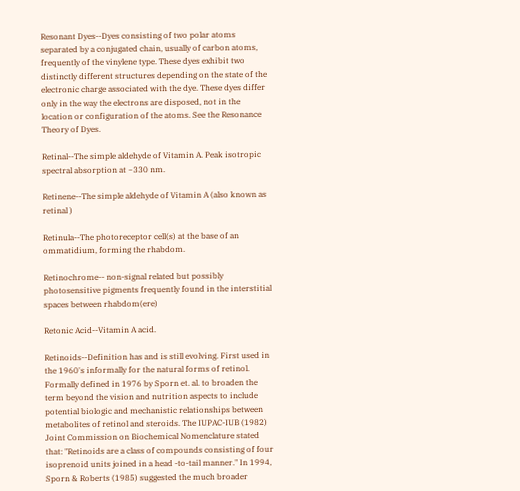Resonant Dyes--Dyes consisting of two polar atoms separated by a conjugated chain, usually of carbon atoms, frequently of the vinylene type. These dyes exhibit two distinctly different structures depending on the state of the electronic charge associated with the dye. These dyes differ only in the way the electrons are disposed, not in the location or configuration of the atoms. See the Resonance Theory of Dyes.

Retinal--The simple aldehyde of Vitamin A. Peak isotropic spectral absorption at ~330 nm.

Retinene--The simple aldehyde of Vitamin A (also known as retinal )

Retinula--The photoreceptor cell(s) at the base of an ommatidium, forming the rhabdom.

Retinochrome-- non-signal related but possibly photosensitive pigments frequently found in the interstitial spaces between rhabdom(ere)

Retonic Acid--Vitamin A acid.

Retinoids--Definition has and is still evolving. First used in the 1960's informally for the natural forms of retinol. Formally defined in 1976 by Sporn et. al. to broaden the term beyond the vision and nutrition aspects to include potential biologic and mechanistic relationships between metabolites of retinol and steroids. The IUPAC-IUB (1982) Joint Commission on Biochemical Nomenclature stated that: "Retinoids are a class of compounds consisting of four isoprenoid units joined in a head -to-tail manner." In 1994, Sporn & Roberts (1985) suggested the much broader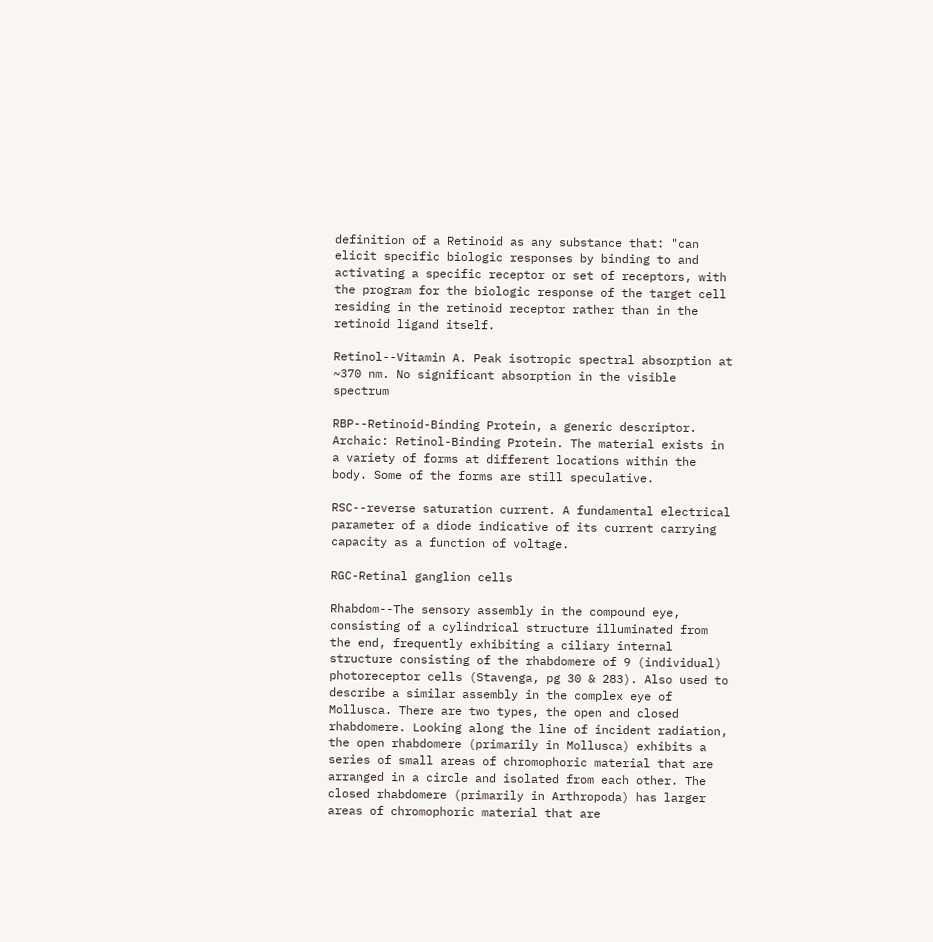definition of a Retinoid as any substance that: "can elicit specific biologic responses by binding to and activating a specific receptor or set of receptors, with the program for the biologic response of the target cell residing in the retinoid receptor rather than in the retinoid ligand itself.

Retinol--Vitamin A. Peak isotropic spectral absorption at ~370 nm. No significant absorption in the visible spectrum

RBP--Retinoid-Binding Protein, a generic descriptor. Archaic: Retinol-Binding Protein. The material exists in a variety of forms at different locations within the body. Some of the forms are still speculative.

RSC--reverse saturation current. A fundamental electrical parameter of a diode indicative of its current carrying capacity as a function of voltage.

RGC-Retinal ganglion cells

Rhabdom--The sensory assembly in the compound eye, consisting of a cylindrical structure illuminated from the end, frequently exhibiting a ciliary internal structure consisting of the rhabdomere of 9 (individual) photoreceptor cells (Stavenga, pg 30 & 283). Also used to describe a similar assembly in the complex eye of Mollusca. There are two types, the open and closed rhabdomere. Looking along the line of incident radiation, the open rhabdomere (primarily in Mollusca) exhibits a series of small areas of chromophoric material that are arranged in a circle and isolated from each other. The closed rhabdomere (primarily in Arthropoda) has larger areas of chromophoric material that are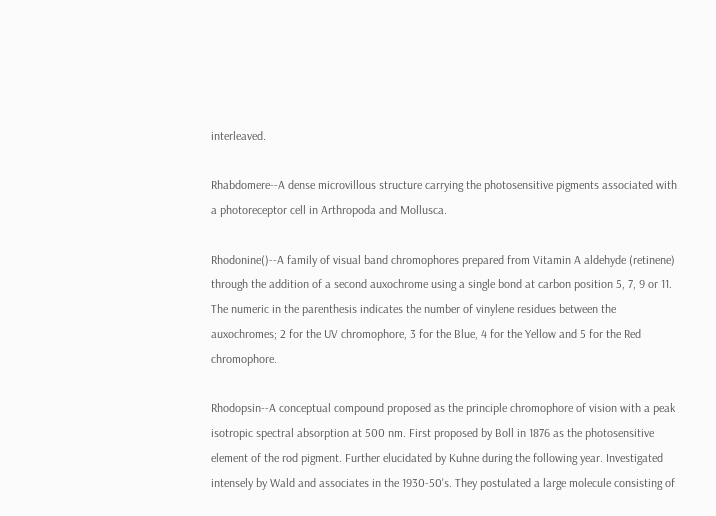interleaved.

Rhabdomere--A dense microvillous structure carrying the photosensitive pigments associated with a photoreceptor cell in Arthropoda and Mollusca.

Rhodonine()--A family of visual band chromophores prepared from Vitamin A aldehyde (retinene) through the addition of a second auxochrome using a single bond at carbon position 5, 7, 9 or 11. The numeric in the parenthesis indicates the number of vinylene residues between the auxochromes; 2 for the UV chromophore, 3 for the Blue, 4 for the Yellow and 5 for the Red chromophore.

Rhodopsin--A conceptual compound proposed as the principle chromophore of vision with a peak isotropic spectral absorption at 500 nm. First proposed by Boll in 1876 as the photosensitive element of the rod pigment. Further elucidated by Kuhne during the following year. Investigated intensely by Wald and associates in the 1930-50's. They postulated a large molecule consisting of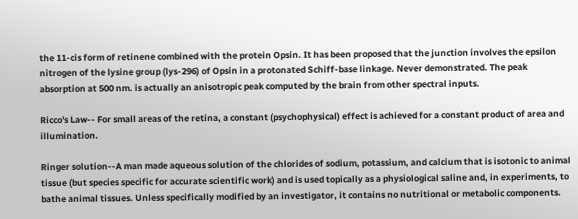the 11-cis form of retinene combined with the protein Opsin. It has been proposed that the junction involves the epsilon nitrogen of the lysine group (lys-296) of Opsin in a protonated Schiff-base linkage. Never demonstrated. The peak absorption at 500 nm. is actually an anisotropic peak computed by the brain from other spectral inputs.

Ricco's Law-- For small areas of the retina, a constant (psychophysical) effect is achieved for a constant product of area and illumination.

Ringer solution--A man made aqueous solution of the chlorides of sodium, potassium, and calcium that is isotonic to animal tissue (but species specific for accurate scientific work) and is used topically as a physiological saline and, in experiments, to bathe animal tissues. Unless specifically modified by an investigator, it contains no nutritional or metabolic components.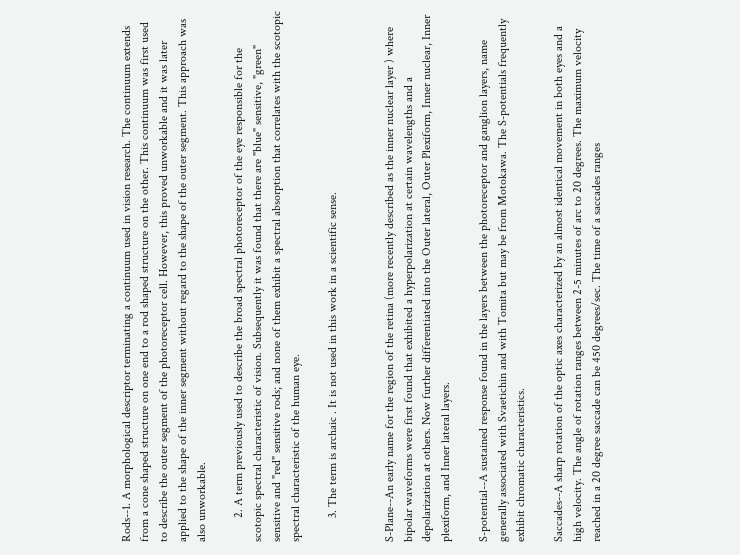Rods--1. A morphological descriptor terminating a continuum used in vision research. The continuum extends from a cone shaped structure on one end to a rod shaped structure on the other. This continuum was first used to describe the outer segment of the photoreceptor cell. However, this proved unworkable and it was later applied to the shape of the inner segment without regard to the shape of the outer segment. This approach was also unworkable.

        2. A term previously used to describe the broad spectral photoreceptor of the eye responsible for the scotopic spectral characteristic of vision. Subsequently it was found that there are "blue" sensitive, "green" sensitive and "red" sensitive rods; and none of them exhibit a spectral absorption that correlates with the scotopic spectral characteristic of the human eye.

        3. The term is archaic . It is not used in this work in a scientific sense.


S-Plane--An early name for the region of the retina (more recently described as the inner nuclear layer ) where bipolar waveforms were first found that exhibited a hyperpolarization at certain wavelengths and a depolarization at others. Now further differentiated into the Outer lateral, Outer Plexiform, Inner nuclear, Inner plexiform, and Inner lateral layers.

S-potential--A sustained response found in the layers between the photoreceptor and ganglion layers, name generally associated with Svaetichin and with Tomita but may be from Motokawa. The S-potentials frequently exhibit chromatic characteristics.

Saccades--A sharp rotation of the optic axes characterized by an almost identical movement in both eyes and a high velocity. The angle of rotation ranges between 2-5 minutes of arc to 20 degrees. The maximum velocity reached in a 20 degree saccade can be 450 degrees/sec. The time of a saccades ranges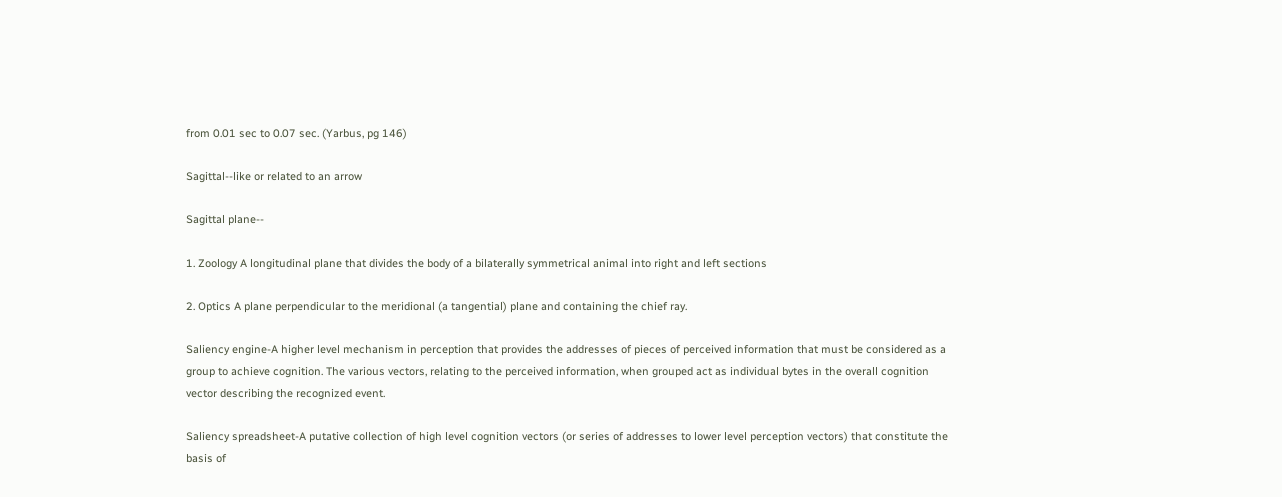from 0.01 sec to 0.07 sec. (Yarbus, pg 146)

Sagittal--like or related to an arrow

Sagittal plane--

1. Zoology A longitudinal plane that divides the body of a bilaterally symmetrical animal into right and left sections

2. Optics A plane perpendicular to the meridional (a tangential) plane and containing the chief ray.

Saliency engine-A higher level mechanism in perception that provides the addresses of pieces of perceived information that must be considered as a group to achieve cognition. The various vectors, relating to the perceived information, when grouped act as individual bytes in the overall cognition vector describing the recognized event.

Saliency spreadsheet-A putative collection of high level cognition vectors (or series of addresses to lower level perception vectors) that constitute the basis of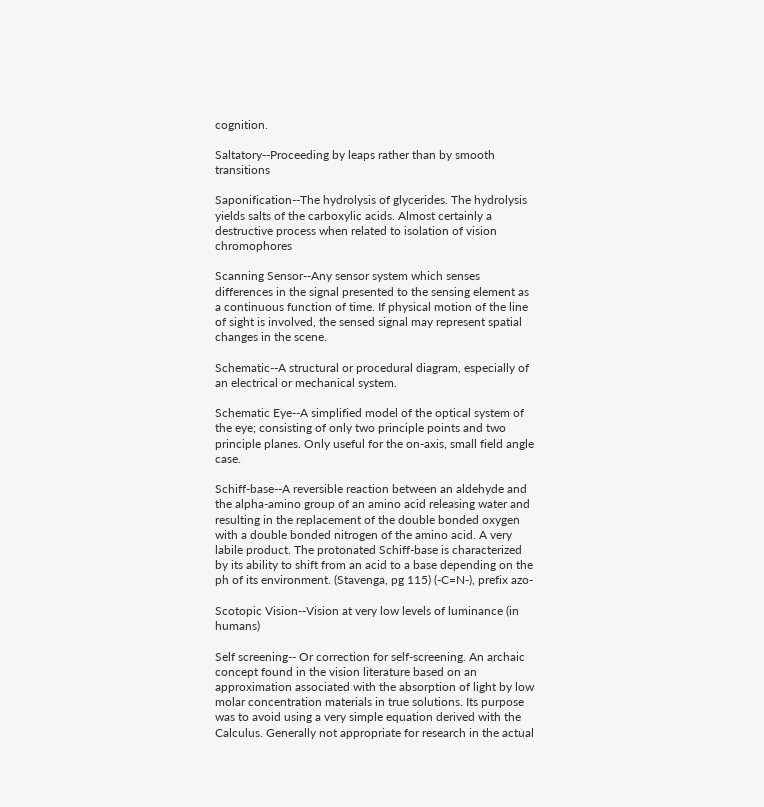cognition.

Saltatory--Proceeding by leaps rather than by smooth transitions

Saponification--The hydrolysis of glycerides. The hydrolysis yields salts of the carboxylic acids. Almost certainly a destructive process when related to isolation of vision chromophores

Scanning Sensor--Any sensor system which senses differences in the signal presented to the sensing element as a continuous function of time. If physical motion of the line of sight is involved, the sensed signal may represent spatial changes in the scene.

Schematic--A structural or procedural diagram, especially of an electrical or mechanical system.

Schematic Eye--A simplified model of the optical system of the eye; consisting of only two principle points and two principle planes. Only useful for the on-axis, small field angle case.

Schiff-base--A reversible reaction between an aldehyde and the alpha-amino group of an amino acid releasing water and resulting in the replacement of the double bonded oxygen with a double bonded nitrogen of the amino acid. A very labile product. The protonated Schiff-base is characterized by its ability to shift from an acid to a base depending on the ph of its environment. (Stavenga, pg 115) (-C=N-), prefix azo-

Scotopic Vision--Vision at very low levels of luminance (in humans)

Self screening-- Or correction for self-screening. An archaic concept found in the vision literature based on an approximation associated with the absorption of light by low molar concentration materials in true solutions. Its purpose was to avoid using a very simple equation derived with the Calculus. Generally not appropriate for research in the actual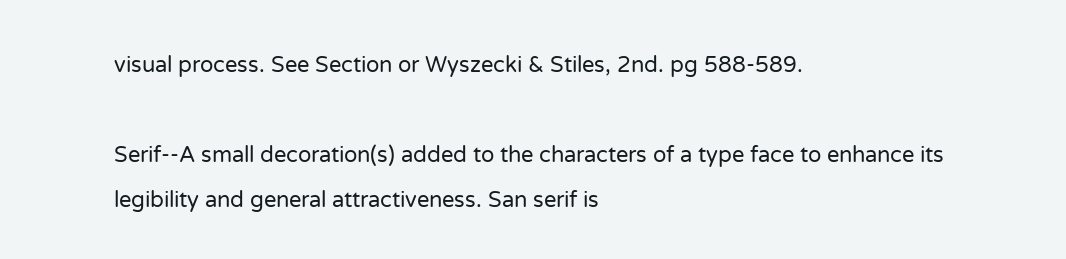visual process. See Section or Wyszecki & Stiles, 2nd. pg 588-589.

Serif--A small decoration(s) added to the characters of a type face to enhance its legibility and general attractiveness. San serif is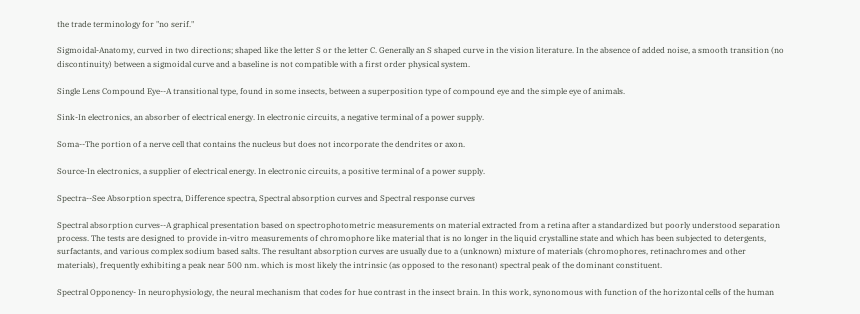the trade terminology for "no serif."

Sigmoidal-Anatomy, curved in two directions; shaped like the letter S or the letter C. Generally an S shaped curve in the vision literature. In the absence of added noise, a smooth transition (no discontinuity) between a sigmoidal curve and a baseline is not compatible with a first order physical system.

Single Lens Compound Eye--A transitional type, found in some insects, between a superposition type of compound eye and the simple eye of animals.

Sink-In electronics, an absorber of electrical energy. In electronic circuits, a negative terminal of a power supply.

Soma--The portion of a nerve cell that contains the nucleus but does not incorporate the dendrites or axon.

Source-In electronics, a supplier of electrical energy. In electronic circuits, a positive terminal of a power supply.

Spectra--See Absorption spectra, Difference spectra, Spectral absorption curves and Spectral response curves

Spectral absorption curves--A graphical presentation based on spectrophotometric measurements on material extracted from a retina after a standardized but poorly understood separation process. The tests are designed to provide in-vitro measurements of chromophore like material that is no longer in the liquid crystalline state and which has been subjected to detergents, surfactants, and various complex sodium based salts. The resultant absorption curves are usually due to a (unknown) mixture of materials (chromophores, retinachromes and other materials), frequently exhibiting a peak near 500 nm. which is most likely the intrinsic (as opposed to the resonant) spectral peak of the dominant constituent.

Spectral Opponency- In neurophysiology, the neural mechanism that codes for hue contrast in the insect brain. In this work, synonomous with function of the horizontal cells of the human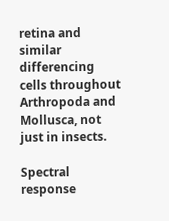retina and similar differencing cells throughout Arthropoda and Mollusca, not just in insects.

Spectral response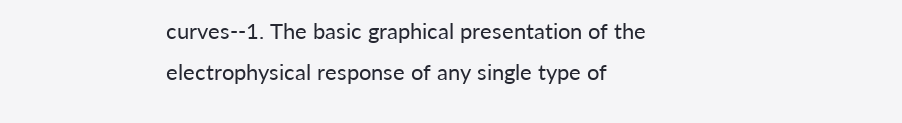curves--1. The basic graphical presentation of the electrophysical response of any single type of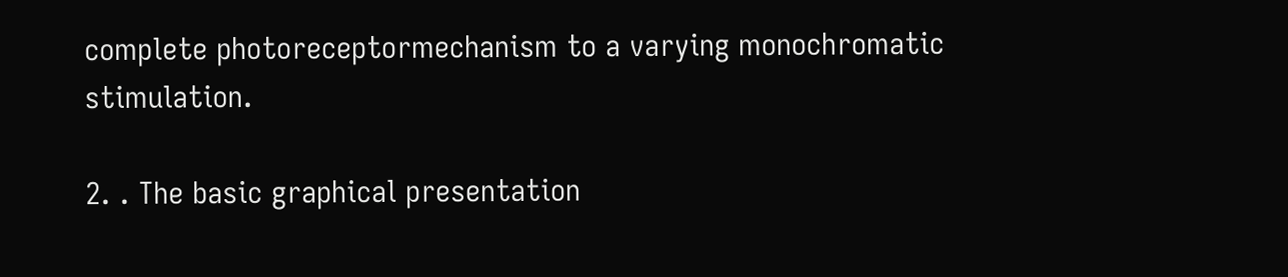complete photoreceptormechanism to a varying monochromatic stimulation.

2. . The basic graphical presentation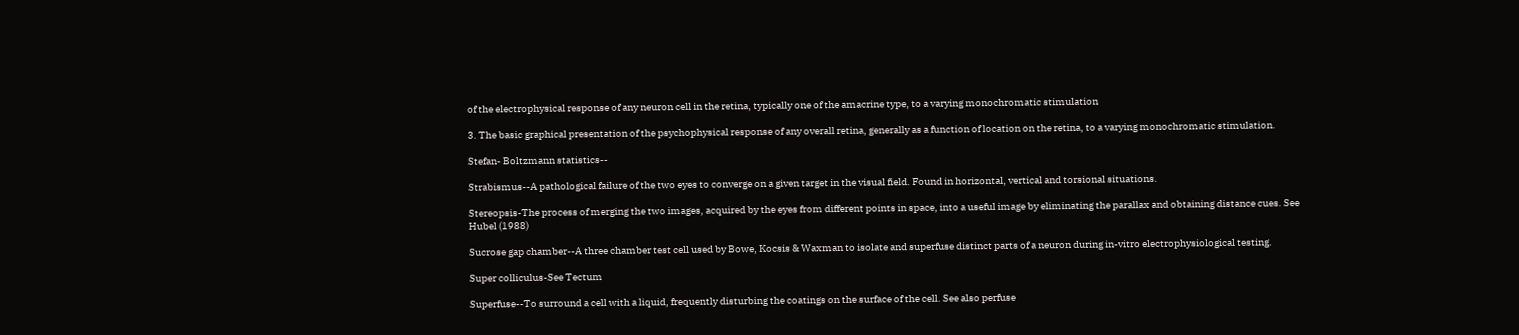of the electrophysical response of any neuron cell in the retina, typically one of the amacrine type, to a varying monochromatic stimulation

3. The basic graphical presentation of the psychophysical response of any overall retina, generally as a function of location on the retina, to a varying monochromatic stimulation.

Stefan- Boltzmann statistics--

Strabismus--A pathological failure of the two eyes to converge on a given target in the visual field. Found in horizontal, vertical and torsional situations.

Stereopsis-The process of merging the two images, acquired by the eyes from different points in space, into a useful image by eliminating the parallax and obtaining distance cues. See Hubel (1988)

Sucrose gap chamber--A three chamber test cell used by Bowe, Kocsis & Waxman to isolate and superfuse distinct parts of a neuron during in-vitro electrophysiological testing.

Super colliculus-See Tectum

Superfuse--To surround a cell with a liquid, frequently disturbing the coatings on the surface of the cell. See also perfuse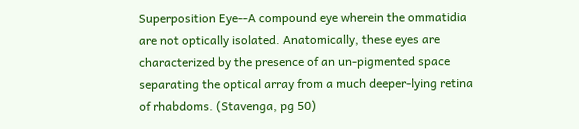Superposition Eye--A compound eye wherein the ommatidia are not optically isolated. Anatomically, these eyes are characterized by the presence of an un-pigmented space separating the optical array from a much deeper-lying retina of rhabdoms. (Stavenga, pg 50)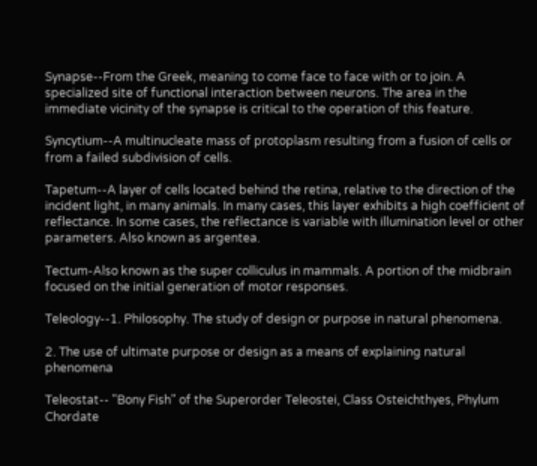Synapse--From the Greek, meaning to come face to face with or to join. A specialized site of functional interaction between neurons. The area in the immediate vicinity of the synapse is critical to the operation of this feature.

Syncytium--A multinucleate mass of protoplasm resulting from a fusion of cells or from a failed subdivision of cells.

Tapetum--A layer of cells located behind the retina, relative to the direction of the incident light, in many animals. In many cases, this layer exhibits a high coefficient of reflectance. In some cases, the reflectance is variable with illumination level or other parameters. Also known as argentea.

Tectum-Also known as the super colliculus in mammals. A portion of the midbrain focused on the initial generation of motor responses.

Teleology--1. Philosophy. The study of design or purpose in natural phenomena.

2. The use of ultimate purpose or design as a means of explaining natural phenomena

Teleostat-- "Bony Fish" of the Superorder Teleostei, Class Osteichthyes, Phylum Chordate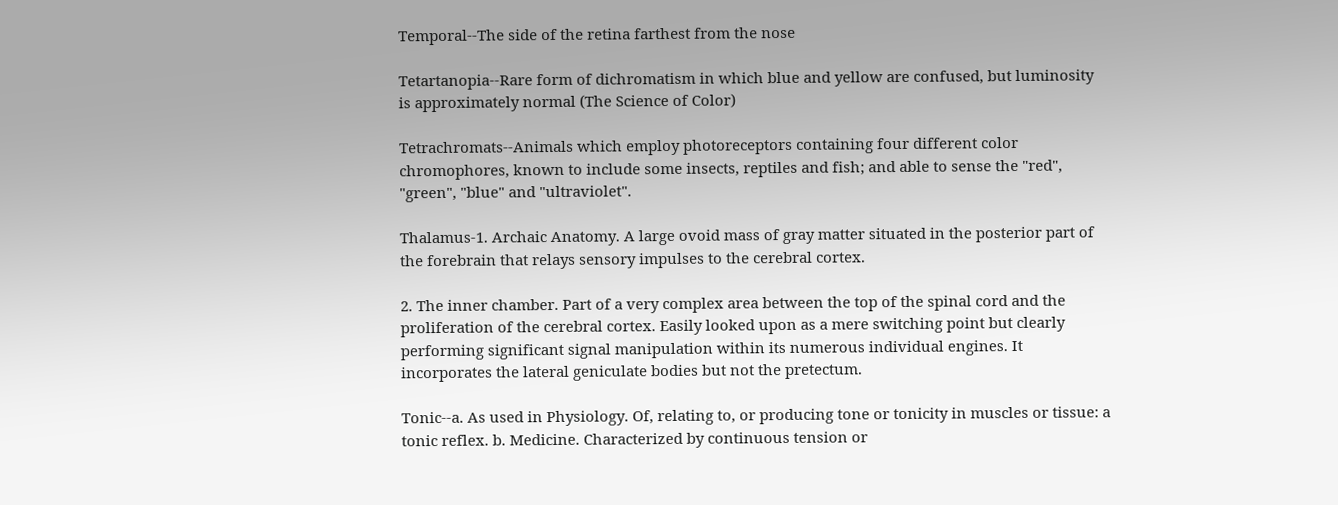Temporal--The side of the retina farthest from the nose

Tetartanopia--Rare form of dichromatism in which blue and yellow are confused, but luminosity is approximately normal (The Science of Color)

Tetrachromats--Animals which employ photoreceptors containing four different color chromophores, known to include some insects, reptiles and fish; and able to sense the "red", "green", "blue" and "ultraviolet".

Thalamus-1. Archaic Anatomy. A large ovoid mass of gray matter situated in the posterior part of the forebrain that relays sensory impulses to the cerebral cortex.

2. The inner chamber. Part of a very complex area between the top of the spinal cord and the proliferation of the cerebral cortex. Easily looked upon as a mere switching point but clearly performing significant signal manipulation within its numerous individual engines. It incorporates the lateral geniculate bodies but not the pretectum.

Tonic--a. As used in Physiology. Of, relating to, or producing tone or tonicity in muscles or tissue: a tonic reflex. b. Medicine. Characterized by continuous tension or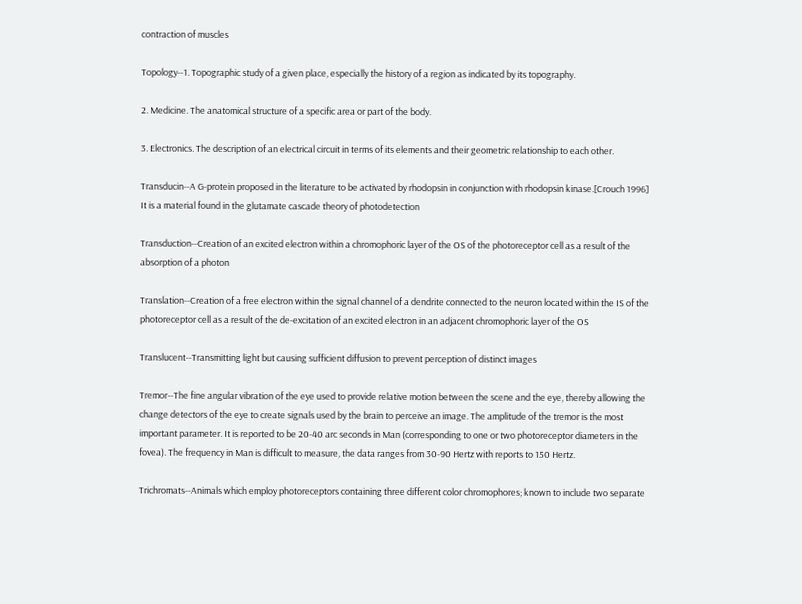contraction of muscles

Topology--1. Topographic study of a given place, especially the history of a region as indicated by its topography.

2. Medicine. The anatomical structure of a specific area or part of the body.

3. Electronics. The description of an electrical circuit in terms of its elements and their geometric relationship to each other.

Transducin--A G-protein proposed in the literature to be activated by rhodopsin in conjunction with rhodopsin kinase.[Crouch 1996] It is a material found in the glutamate cascade theory of photodetection

Transduction--Creation of an excited electron within a chromophoric layer of the OS of the photoreceptor cell as a result of the absorption of a photon

Translation--Creation of a free electron within the signal channel of a dendrite connected to the neuron located within the IS of the photoreceptor cell as a result of the de-excitation of an excited electron in an adjacent chromophoric layer of the OS

Translucent--Transmitting light but causing sufficient diffusion to prevent perception of distinct images

Tremor--The fine angular vibration of the eye used to provide relative motion between the scene and the eye, thereby allowing the change detectors of the eye to create signals used by the brain to perceive an image. The amplitude of the tremor is the most important parameter. It is reported to be 20-40 arc seconds in Man (corresponding to one or two photoreceptor diameters in the fovea). The frequency in Man is difficult to measure, the data ranges from 30-90 Hertz with reports to 150 Hertz.

Trichromats--Animals which employ photoreceptors containing three different color chromophores; known to include two separate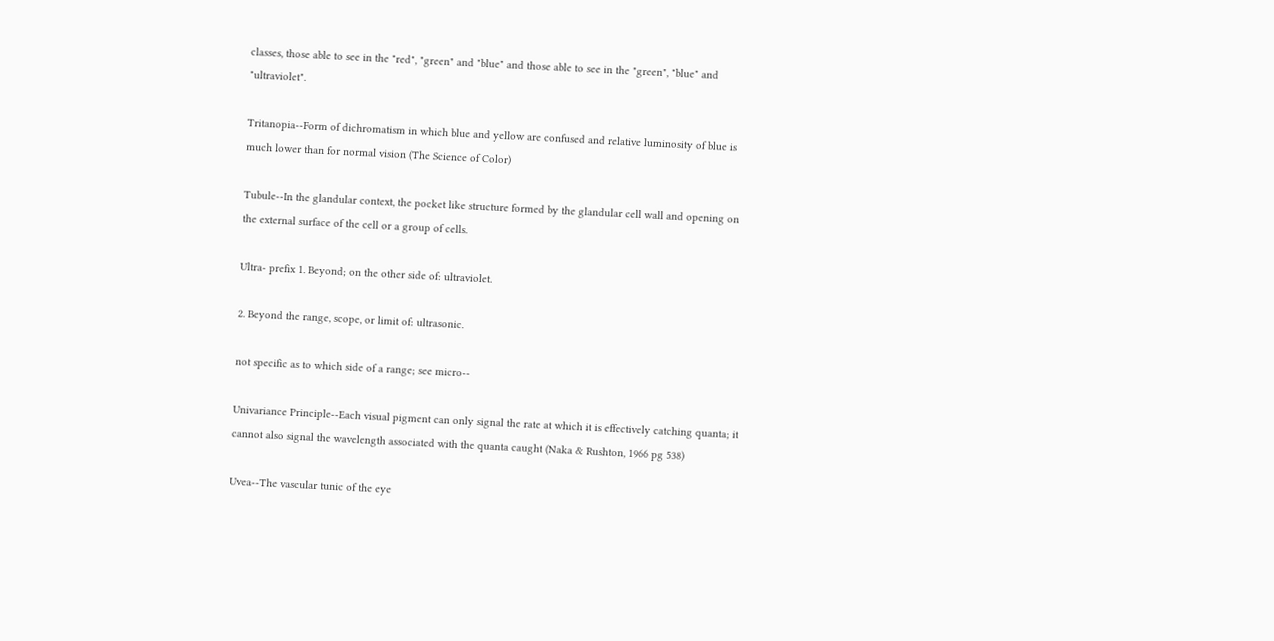classes, those able to see in the "red", "green" and "blue" and those able to see in the "green", "blue" and "ultraviolet".

Tritanopia--Form of dichromatism in which blue and yellow are confused and relative luminosity of blue is much lower than for normal vision (The Science of Color)

Tubule--In the glandular context, the pocket like structure formed by the glandular cell wall and opening on the external surface of the cell or a group of cells.

Ultra- prefix 1. Beyond; on the other side of: ultraviolet.

2. Beyond the range, scope, or limit of: ultrasonic.

not specific as to which side of a range; see micro--

Univariance Principle--Each visual pigment can only signal the rate at which it is effectively catching quanta; it cannot also signal the wavelength associated with the quanta caught (Naka & Rushton, 1966 pg 538)

Uvea--The vascular tunic of the eye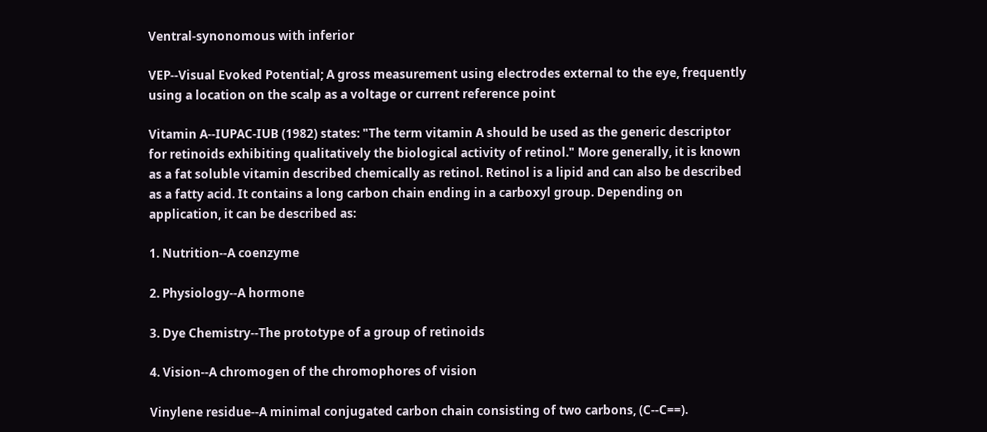Ventral-synonomous with inferior

VEP--Visual Evoked Potential; A gross measurement using electrodes external to the eye, frequently using a location on the scalp as a voltage or current reference point

Vitamin A--IUPAC-IUB (1982) states: "The term vitamin A should be used as the generic descriptor for retinoids exhibiting qualitatively the biological activity of retinol." More generally, it is known as a fat soluble vitamin described chemically as retinol. Retinol is a lipid and can also be described as a fatty acid. It contains a long carbon chain ending in a carboxyl group. Depending on application, it can be described as:

1. Nutrition--A coenzyme

2. Physiology--A hormone

3. Dye Chemistry--The prototype of a group of retinoids

4. Vision--A chromogen of the chromophores of vision

Vinylene residue--A minimal conjugated carbon chain consisting of two carbons, (C--C==).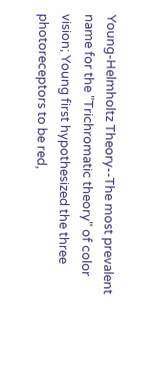Young-Helmholtz Theory--The most prevalent name for the "Trichromatic theory" of color vision; Young first hypothesized the three photoreceptors to be red,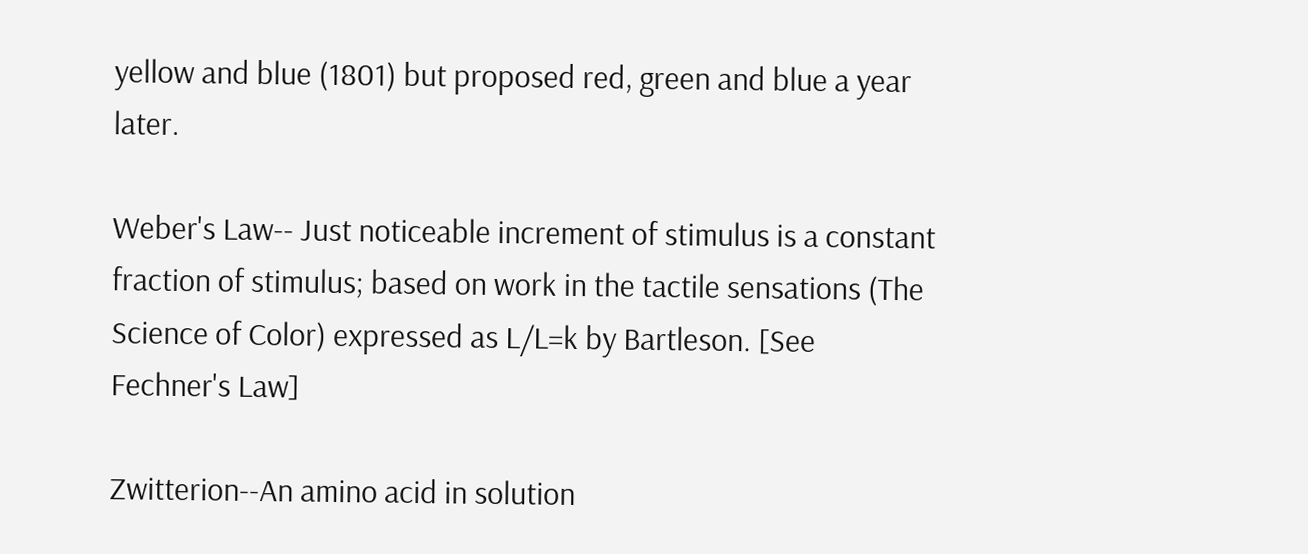yellow and blue (1801) but proposed red, green and blue a year later.

Weber's Law-- Just noticeable increment of stimulus is a constant fraction of stimulus; based on work in the tactile sensations (The Science of Color) expressed as L/L=k by Bartleson. [See Fechner's Law]

Zwitterion--An amino acid in solution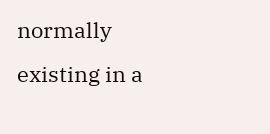normally existing in a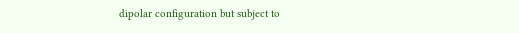dipolar configuration but subject to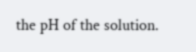the pH of the solution.